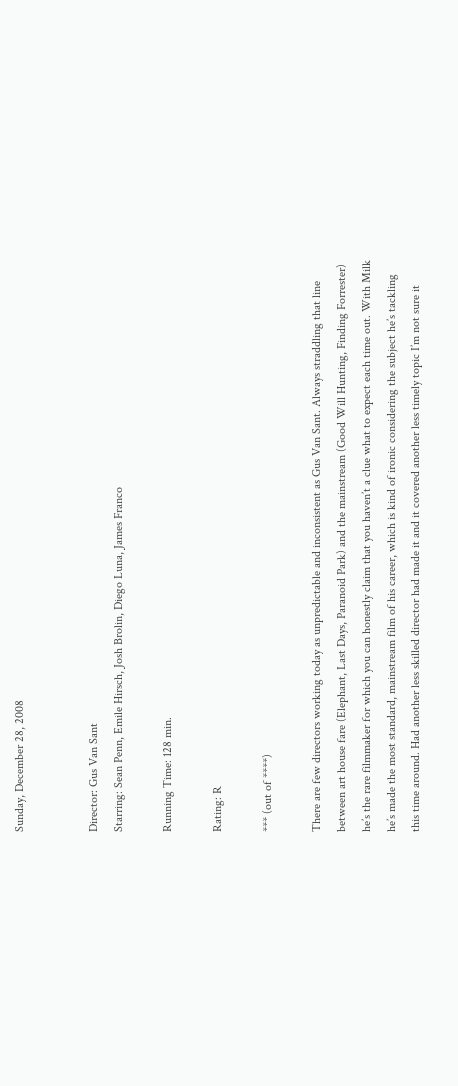Sunday, December 28, 2008


Director: Gus Van Sant
Starring: Sean Penn, Emile Hirsch, Josh Brolin, Diego Luna, James Franco

Running Time: 128 min.

Rating: R

*** (out of ****)

There are few directors working today as unpredictable and inconsistent as Gus Van Sant. Always straddling that line between art house fare (Elephant, Last Days, Paranoid Park) and the mainstream (Good Will Hunting, Finding Forrester) he’s the rare filmmaker for which you can honestly claim that you haven’t a clue what to expect each time out. With Milk he’s made the most standard, mainstream film of his career, which is kind of ironic considering the subject he’s tackling this time around. Had another less skilled director had made it and it covered another less timely topic I’m not sure it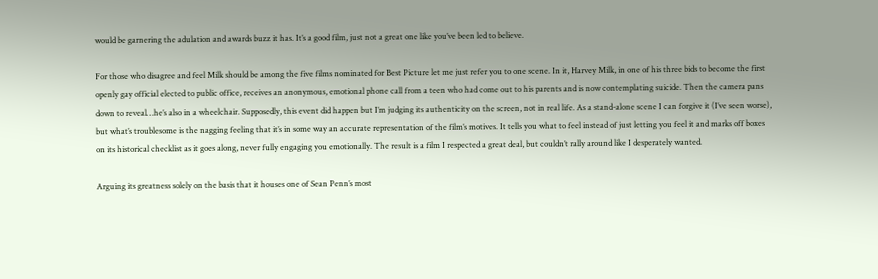would be garnering the adulation and awards buzz it has. It’s a good film, just not a great one like you’ve been led to believe.

For those who disagree and feel Milk should be among the five films nominated for Best Picture let me just refer you to one scene. In it, Harvey Milk, in one of his three bids to become the first openly gay official elected to public office, receives an anonymous, emotional phone call from a teen who had come out to his parents and is now contemplating suicide. Then the camera pans down to reveal…he’s also in a wheelchair. Supposedly, this event did happen but I’m judging its authenticity on the screen, not in real life. As a stand-alone scene I can forgive it (I’ve seen worse), but what’s troublesome is the nagging feeling that it’s in some way an accurate representation of the film’s motives. It tells you what to feel instead of just letting you feel it and marks off boxes on its historical checklist as it goes along, never fully engaging you emotionally. The result is a film I respected a great deal, but couldn’t rally around like I desperately wanted.

Arguing its greatness solely on the basis that it houses one of Sean Penn’s most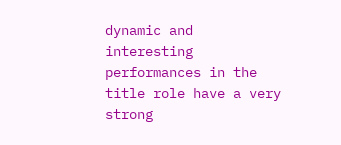dynamic and interesting performances in the title role have a very strong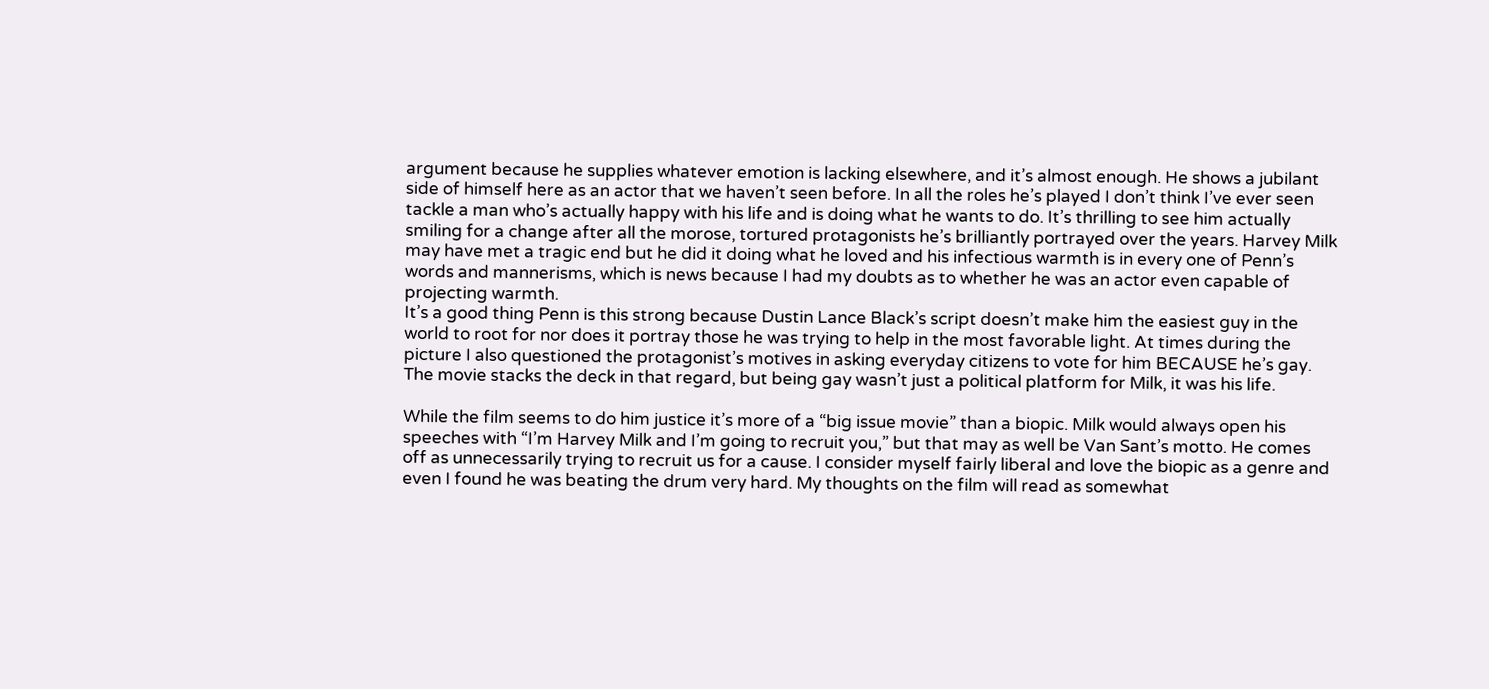argument because he supplies whatever emotion is lacking elsewhere, and it’s almost enough. He shows a jubilant side of himself here as an actor that we haven’t seen before. In all the roles he’s played I don’t think I’ve ever seen tackle a man who’s actually happy with his life and is doing what he wants to do. It’s thrilling to see him actually smiling for a change after all the morose, tortured protagonists he’s brilliantly portrayed over the years. Harvey Milk may have met a tragic end but he did it doing what he loved and his infectious warmth is in every one of Penn’s words and mannerisms, which is news because I had my doubts as to whether he was an actor even capable of projecting warmth.
It’s a good thing Penn is this strong because Dustin Lance Black’s script doesn’t make him the easiest guy in the world to root for nor does it portray those he was trying to help in the most favorable light. At times during the picture I also questioned the protagonist’s motives in asking everyday citizens to vote for him BECAUSE he’s gay. The movie stacks the deck in that regard, but being gay wasn’t just a political platform for Milk, it was his life.

While the film seems to do him justice it’s more of a “big issue movie” than a biopic. Milk would always open his speeches with “I’m Harvey Milk and I’m going to recruit you,” but that may as well be Van Sant’s motto. He comes off as unnecessarily trying to recruit us for a cause. I consider myself fairly liberal and love the biopic as a genre and even I found he was beating the drum very hard. My thoughts on the film will read as somewhat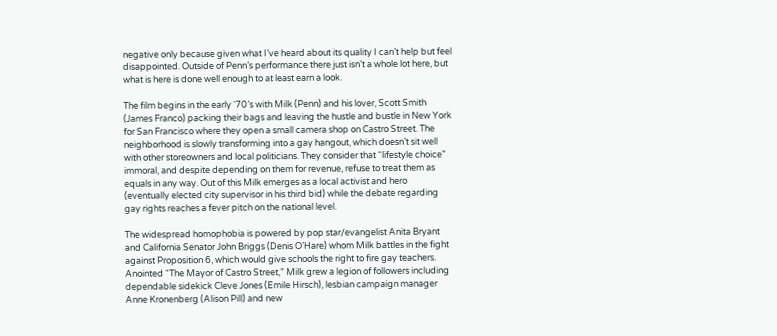negative only because given what I’ve heard about its quality I can’t help but feel disappointed. Outside of Penn’s performance there just isn’t a whole lot here, but what is here is done well enough to at least earn a look.

The film begins in the early ‘70’s with Milk (Penn) and his lover, Scott Smith (James Franco) packing their bags and leaving the hustle and bustle in New York for San Francisco where they open a small camera shop on Castro Street. The neighborhood is slowly transforming into a gay hangout, which doesn’t sit well with other storeowners and local politicians. They consider that “lifestyle choice” immoral, and despite depending on them for revenue, refuse to treat them as equals in any way. Out of this Milk emerges as a local activist and hero (eventually elected city supervisor in his third bid) while the debate regarding gay rights reaches a fever pitch on the national level.

The widespread homophobia is powered by pop star/evangelist Anita Bryant and California Senator John Briggs (Denis O’Hare) whom Milk battles in the fight against Proposition 6, which would give schools the right to fire gay teachers. Anointed “The Mayor of Castro Street,” Milk grew a legion of followers including dependable sidekick Cleve Jones (Emile Hirsch), lesbian campaign manager Anne Kronenberg (Alison Pill) and new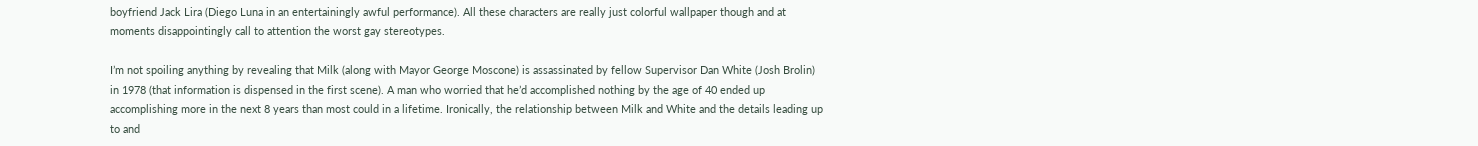boyfriend Jack Lira (Diego Luna in an entertainingly awful performance). All these characters are really just colorful wallpaper though and at moments disappointingly call to attention the worst gay stereotypes.

I’m not spoiling anything by revealing that Milk (along with Mayor George Moscone) is assassinated by fellow Supervisor Dan White (Josh Brolin) in 1978 (that information is dispensed in the first scene). A man who worried that he’d accomplished nothing by the age of 40 ended up accomplishing more in the next 8 years than most could in a lifetime. Ironically, the relationship between Milk and White and the details leading up to and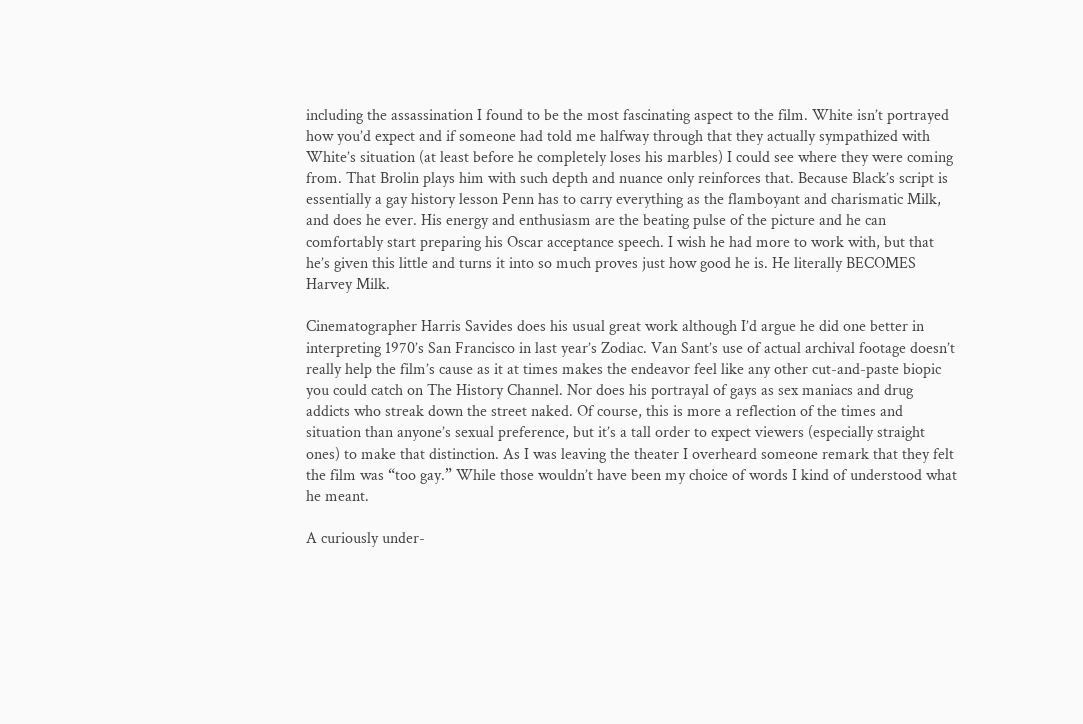including the assassination I found to be the most fascinating aspect to the film. White isn’t portrayed how you’d expect and if someone had told me halfway through that they actually sympathized with White’s situation (at least before he completely loses his marbles) I could see where they were coming from. That Brolin plays him with such depth and nuance only reinforces that. Because Black’s script is essentially a gay history lesson Penn has to carry everything as the flamboyant and charismatic Milk, and does he ever. His energy and enthusiasm are the beating pulse of the picture and he can comfortably start preparing his Oscar acceptance speech. I wish he had more to work with, but that he’s given this little and turns it into so much proves just how good he is. He literally BECOMES Harvey Milk.

Cinematographer Harris Savides does his usual great work although I’d argue he did one better in interpreting 1970’s San Francisco in last year’s Zodiac. Van Sant’s use of actual archival footage doesn’t really help the film’s cause as it at times makes the endeavor feel like any other cut-and-paste biopic you could catch on The History Channel. Nor does his portrayal of gays as sex maniacs and drug addicts who streak down the street naked. Of course, this is more a reflection of the times and situation than anyone’s sexual preference, but it’s a tall order to expect viewers (especially straight ones) to make that distinction. As I was leaving the theater I overheard someone remark that they felt the film was “too gay.” While those wouldn’t have been my choice of words I kind of understood what he meant.

A curiously under-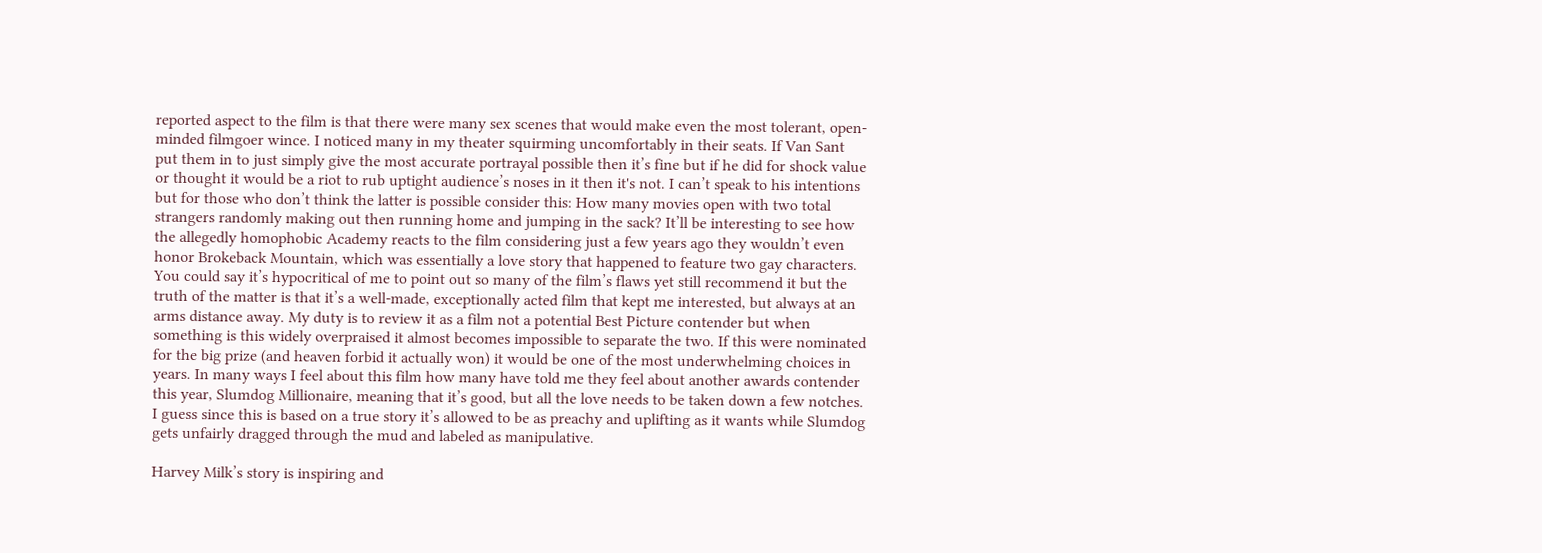reported aspect to the film is that there were many sex scenes that would make even the most tolerant, open-minded filmgoer wince. I noticed many in my theater squirming uncomfortably in their seats. If Van Sant put them in to just simply give the most accurate portrayal possible then it’s fine but if he did for shock value or thought it would be a riot to rub uptight audience’s noses in it then it's not. I can’t speak to his intentions but for those who don’t think the latter is possible consider this: How many movies open with two total strangers randomly making out then running home and jumping in the sack? It’ll be interesting to see how the allegedly homophobic Academy reacts to the film considering just a few years ago they wouldn’t even honor Brokeback Mountain, which was essentially a love story that happened to feature two gay characters.
You could say it’s hypocritical of me to point out so many of the film’s flaws yet still recommend it but the truth of the matter is that it’s a well-made, exceptionally acted film that kept me interested, but always at an arms distance away. My duty is to review it as a film not a potential Best Picture contender but when something is this widely overpraised it almost becomes impossible to separate the two. If this were nominated for the big prize (and heaven forbid it actually won) it would be one of the most underwhelming choices in years. In many ways I feel about this film how many have told me they feel about another awards contender this year, Slumdog Millionaire, meaning that it’s good, but all the love needs to be taken down a few notches. I guess since this is based on a true story it’s allowed to be as preachy and uplifting as it wants while Slumdog gets unfairly dragged through the mud and labeled as manipulative.

Harvey Milk’s story is inspiring and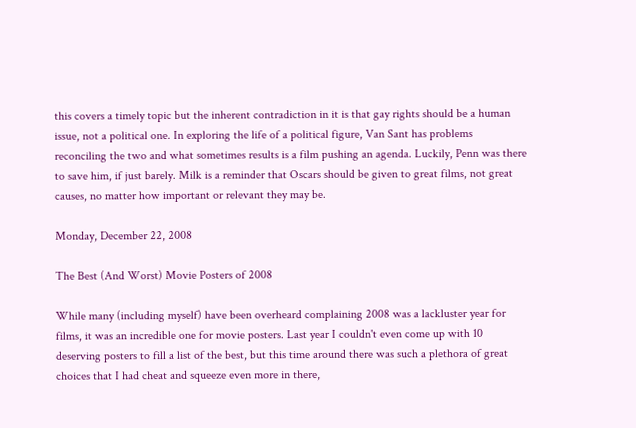this covers a timely topic but the inherent contradiction in it is that gay rights should be a human issue, not a political one. In exploring the life of a political figure, Van Sant has problems reconciling the two and what sometimes results is a film pushing an agenda. Luckily, Penn was there to save him, if just barely. Milk is a reminder that Oscars should be given to great films, not great causes, no matter how important or relevant they may be.

Monday, December 22, 2008

The Best (And Worst) Movie Posters of 2008

While many (including myself) have been overheard complaining 2008 was a lackluster year for films, it was an incredible one for movie posters. Last year I couldn't even come up with 10 deserving posters to fill a list of the best, but this time around there was such a plethora of great choices that I had cheat and squeeze even more in there,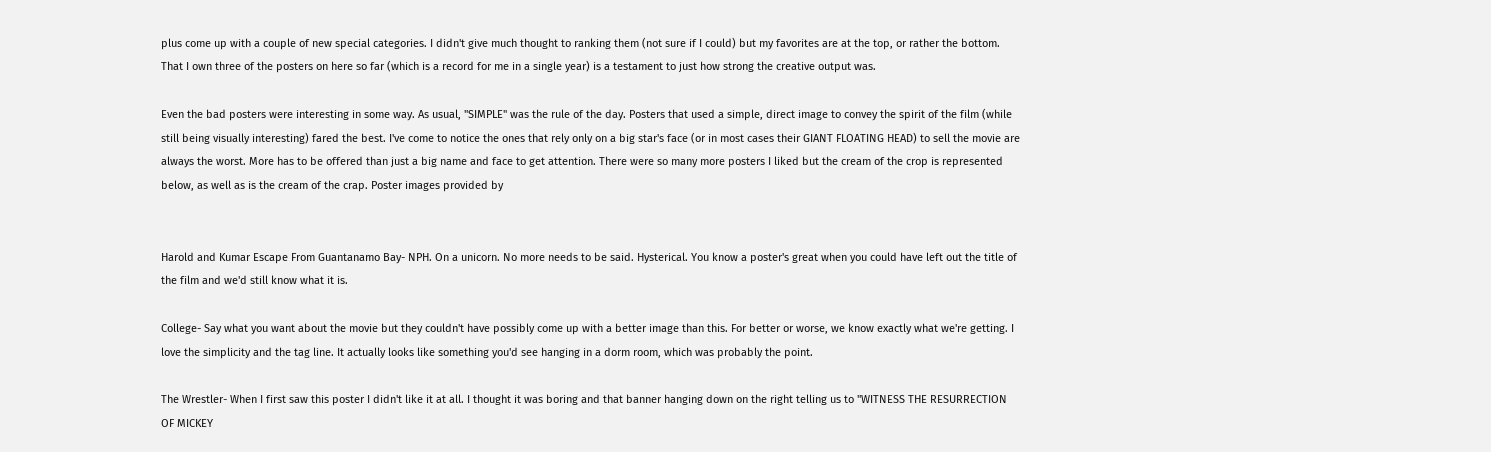plus come up with a couple of new special categories. I didn't give much thought to ranking them (not sure if I could) but my favorites are at the top, or rather the bottom. That I own three of the posters on here so far (which is a record for me in a single year) is a testament to just how strong the creative output was.

Even the bad posters were interesting in some way. As usual, "SIMPLE" was the rule of the day. Posters that used a simple, direct image to convey the spirit of the film (while still being visually interesting) fared the best. I've come to notice the ones that rely only on a big star's face (or in most cases their GIANT FLOATING HEAD) to sell the movie are always the worst. More has to be offered than just a big name and face to get attention. There were so many more posters I liked but the cream of the crop is represented below, as well as is the cream of the crap. Poster images provided by


Harold and Kumar Escape From Guantanamo Bay- NPH. On a unicorn. No more needs to be said. Hysterical. You know a poster's great when you could have left out the title of the film and we'd still know what it is.

College- Say what you want about the movie but they couldn't have possibly come up with a better image than this. For better or worse, we know exactly what we're getting. I love the simplicity and the tag line. It actually looks like something you'd see hanging in a dorm room, which was probably the point.

The Wrestler- When I first saw this poster I didn't like it at all. I thought it was boring and that banner hanging down on the right telling us to "WITNESS THE RESURRECTION OF MICKEY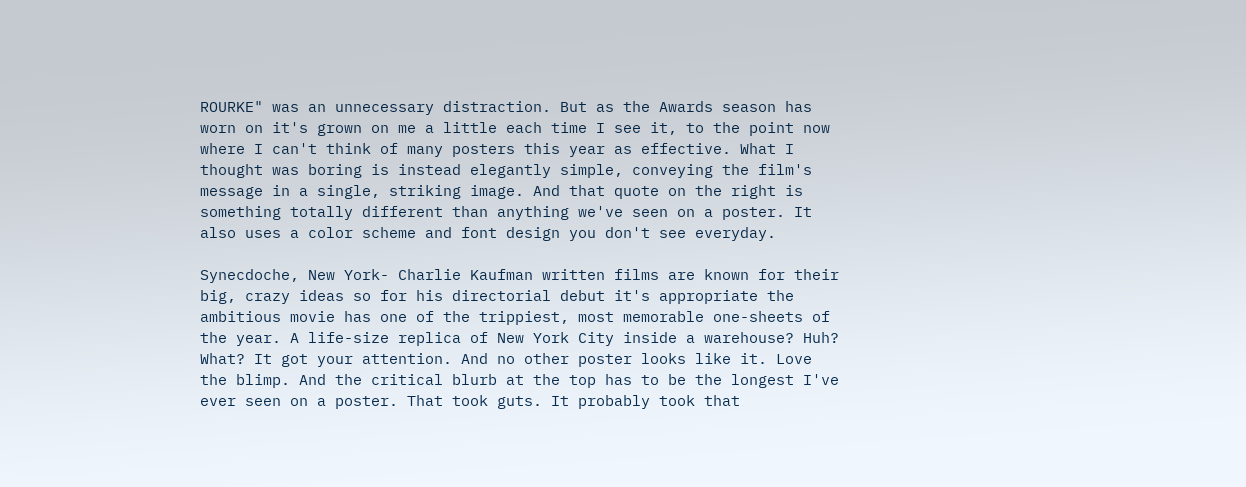ROURKE" was an unnecessary distraction. But as the Awards season has worn on it's grown on me a little each time I see it, to the point now where I can't think of many posters this year as effective. What I thought was boring is instead elegantly simple, conveying the film's message in a single, striking image. And that quote on the right is something totally different than anything we've seen on a poster. It also uses a color scheme and font design you don't see everyday.

Synecdoche, New York- Charlie Kaufman written films are known for their big, crazy ideas so for his directorial debut it's appropriate the ambitious movie has one of the trippiest, most memorable one-sheets of the year. A life-size replica of New York City inside a warehouse? Huh? What? It got your attention. And no other poster looks like it. Love the blimp. And the critical blurb at the top has to be the longest I've ever seen on a poster. That took guts. It probably took that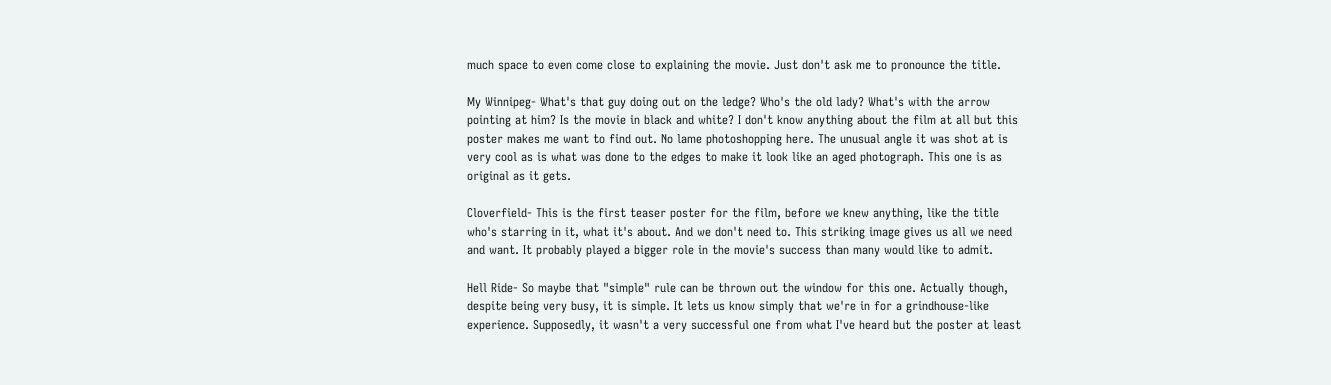much space to even come close to explaining the movie. Just don't ask me to pronounce the title.

My Winnipeg- What's that guy doing out on the ledge? Who's the old lady? What's with the arrow pointing at him? Is the movie in black and white? I don't know anything about the film at all but this poster makes me want to find out. No lame photoshopping here. The unusual angle it was shot at is very cool as is what was done to the edges to make it look like an aged photograph. This one is as original as it gets.

Cloverfield- This is the first teaser poster for the film, before we knew anything, like the title who's starring in it, what it's about. And we don't need to. This striking image gives us all we need and want. It probably played a bigger role in the movie's success than many would like to admit.

Hell Ride- So maybe that "simple" rule can be thrown out the window for this one. Actually though, despite being very busy, it is simple. It lets us know simply that we're in for a grindhouse-like experience. Supposedly, it wasn't a very successful one from what I've heard but the poster at least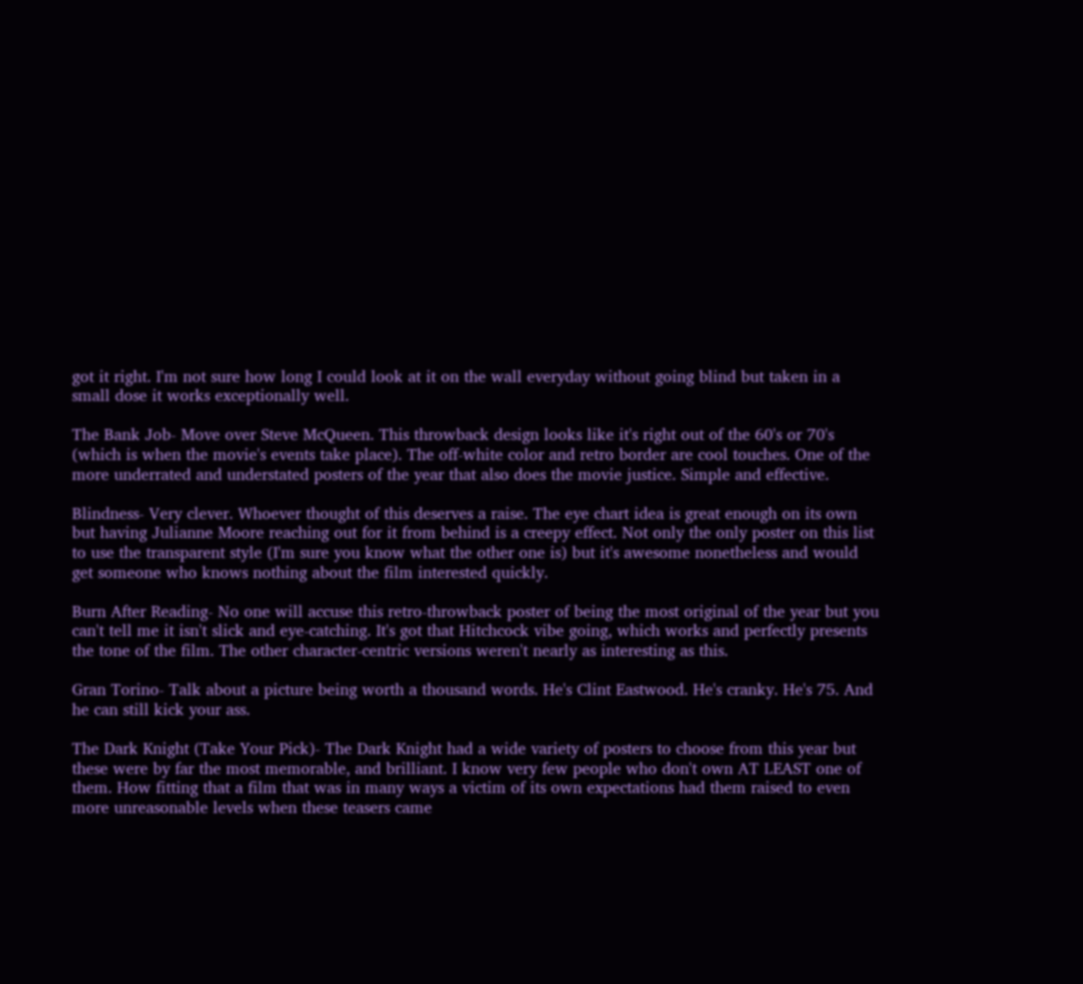got it right. I'm not sure how long I could look at it on the wall everyday without going blind but taken in a small dose it works exceptionally well.

The Bank Job- Move over Steve McQueen. This throwback design looks like it's right out of the 60's or 70's (which is when the movie's events take place). The off-white color and retro border are cool touches. One of the more underrated and understated posters of the year that also does the movie justice. Simple and effective.

Blindness- Very clever. Whoever thought of this deserves a raise. The eye chart idea is great enough on its own but having Julianne Moore reaching out for it from behind is a creepy effect. Not only the only poster on this list to use the transparent style (I'm sure you know what the other one is) but it's awesome nonetheless and would get someone who knows nothing about the film interested quickly.

Burn After Reading- No one will accuse this retro-throwback poster of being the most original of the year but you can't tell me it isn't slick and eye-catching. It's got that Hitchcock vibe going, which works and perfectly presents the tone of the film. The other character-centric versions weren't nearly as interesting as this.

Gran Torino- Talk about a picture being worth a thousand words. He's Clint Eastwood. He's cranky. He's 75. And he can still kick your ass.

The Dark Knight (Take Your Pick)- The Dark Knight had a wide variety of posters to choose from this year but these were by far the most memorable, and brilliant. I know very few people who don't own AT LEAST one of them. How fitting that a film that was in many ways a victim of its own expectations had them raised to even more unreasonable levels when these teasers came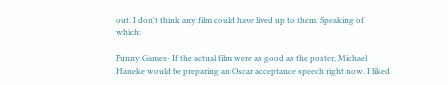out. I don't think any film could have lived up to them. Speaking of which:

Funny Games- If the actual film were as good as the poster, Michael Haneke would be preparing an Oscar acceptance speech right now. I liked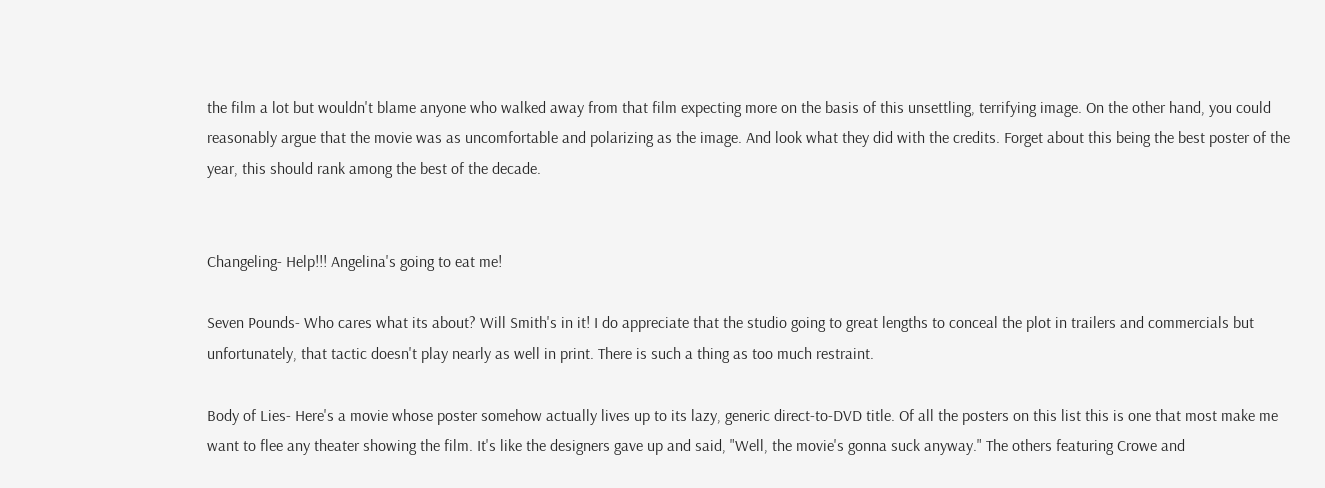the film a lot but wouldn't blame anyone who walked away from that film expecting more on the basis of this unsettling, terrifying image. On the other hand, you could reasonably argue that the movie was as uncomfortable and polarizing as the image. And look what they did with the credits. Forget about this being the best poster of the year, this should rank among the best of the decade.


Changeling- Help!!! Angelina's going to eat me!

Seven Pounds- Who cares what its about? Will Smith's in it! I do appreciate that the studio going to great lengths to conceal the plot in trailers and commercials but unfortunately, that tactic doesn't play nearly as well in print. There is such a thing as too much restraint.

Body of Lies- Here's a movie whose poster somehow actually lives up to its lazy, generic direct-to-DVD title. Of all the posters on this list this is one that most make me want to flee any theater showing the film. It's like the designers gave up and said, "Well, the movie's gonna suck anyway." The others featuring Crowe and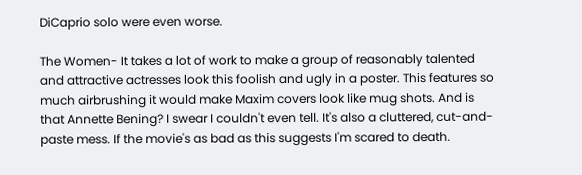DiCaprio solo were even worse.

The Women- It takes a lot of work to make a group of reasonably talented and attractive actresses look this foolish and ugly in a poster. This features so much airbrushing it would make Maxim covers look like mug shots. And is that Annette Bening? I swear I couldn't even tell. It's also a cluttered, cut-and-paste mess. If the movie's as bad as this suggests I'm scared to death.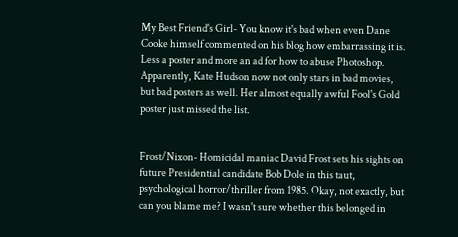My Best Friend's Girl- You know it's bad when even Dane Cooke himself commented on his blog how embarrassing it is. Less a poster and more an ad for how to abuse Photoshop. Apparently, Kate Hudson now not only stars in bad movies, but bad posters as well. Her almost equally awful Fool's Gold poster just missed the list.


Frost/Nixon- Homicidal maniac David Frost sets his sights on future Presidential candidate Bob Dole in this taut, psychological horror/thriller from 1985. Okay, not exactly, but can you blame me? I wasn't sure whether this belonged in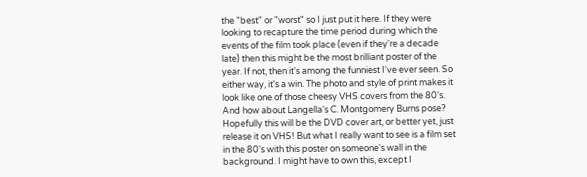the "best" or "worst" so I just put it here. If they were looking to recapture the time period during which the events of the film took place (even if they're a decade late) then this might be the most brilliant poster of the year. If not, then it's among the funniest I've ever seen. So either way, it's a win. The photo and style of print makes it look like one of those cheesy VHS covers from the 80's. And how about Langella's C. Montgomery Burns pose? Hopefully this will be the DVD cover art, or better yet, just release it on VHS! But what I really want to see is a film set in the 80's with this poster on someone's wall in the background. I might have to own this, except I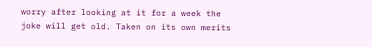worry after looking at it for a week the joke will get old. Taken on its own merits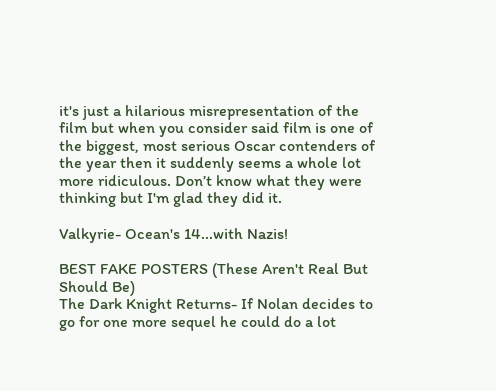it's just a hilarious misrepresentation of the film but when you consider said film is one of the biggest, most serious Oscar contenders of the year then it suddenly seems a whole lot more ridiculous. Don’t know what they were thinking but I'm glad they did it.

Valkyrie- Ocean's 14...with Nazis!

BEST FAKE POSTERS (These Aren't Real But Should Be)
The Dark Knight Returns- If Nolan decides to go for one more sequel he could do a lot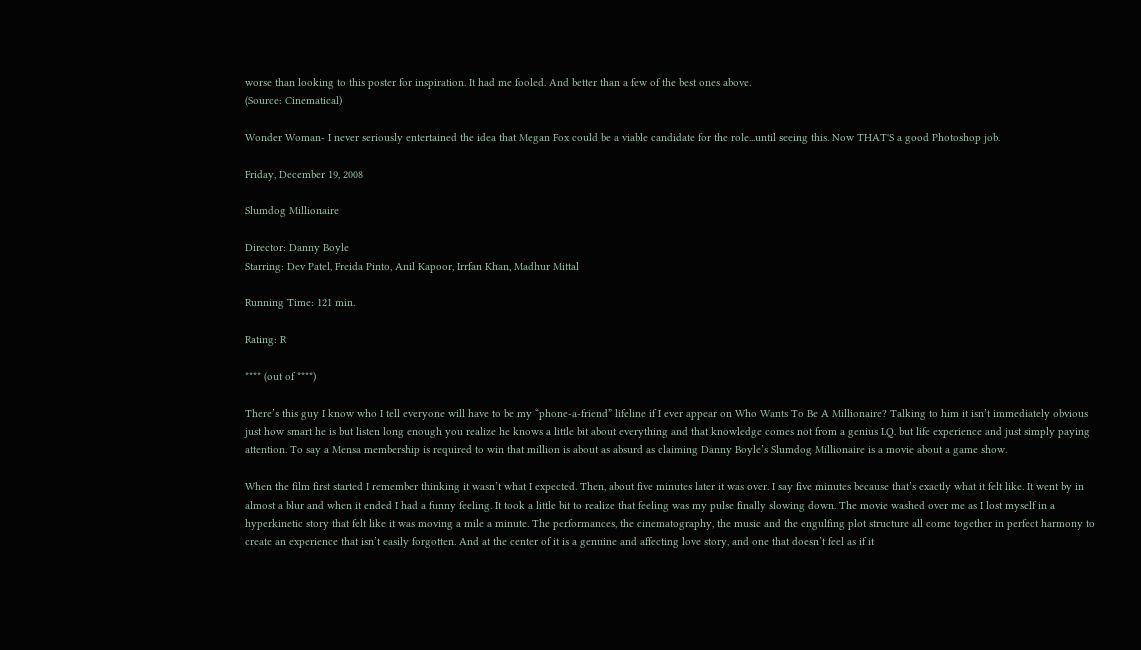worse than looking to this poster for inspiration. It had me fooled. And better than a few of the best ones above.
(Source: Cinematical)

Wonder Woman- I never seriously entertained the idea that Megan Fox could be a viable candidate for the role...until seeing this. Now THAT'S a good Photoshop job.

Friday, December 19, 2008

Slumdog Millionaire

Director: Danny Boyle
Starring: Dev Patel, Freida Pinto, Anil Kapoor, Irrfan Khan, Madhur Mittal

Running Time: 121 min.

Rating: R

**** (out of ****)

There’s this guy I know who I tell everyone will have to be my “phone-a-friend” lifeline if I ever appear on Who Wants To Be A Millionaire? Talking to him it isn’t immediately obvious just how smart he is but listen long enough you realize he knows a little bit about everything and that knowledge comes not from a genius I.Q. but life experience and just simply paying attention. To say a Mensa membership is required to win that million is about as absurd as claiming Danny Boyle’s Slumdog Millionaire is a movie about a game show.

When the film first started I remember thinking it wasn’t what I expected. Then, about five minutes later it was over. I say five minutes because that’s exactly what it felt like. It went by in almost a blur and when it ended I had a funny feeling. It took a little bit to realize that feeling was my pulse finally slowing down. The movie washed over me as I lost myself in a hyperkinetic story that felt like it was moving a mile a minute. The performances, the cinematography, the music and the engulfing plot structure all come together in perfect harmony to create an experience that isn’t easily forgotten. And at the center of it is a genuine and affecting love story, and one that doesn’t feel as if it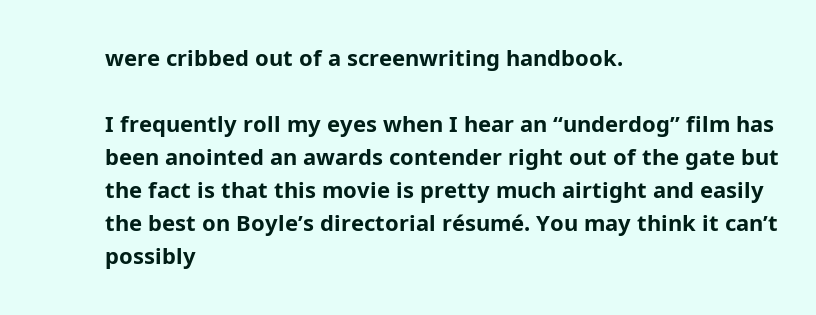were cribbed out of a screenwriting handbook.

I frequently roll my eyes when I hear an “underdog” film has been anointed an awards contender right out of the gate but the fact is that this movie is pretty much airtight and easily the best on Boyle’s directorial résumé. You may think it can’t possibly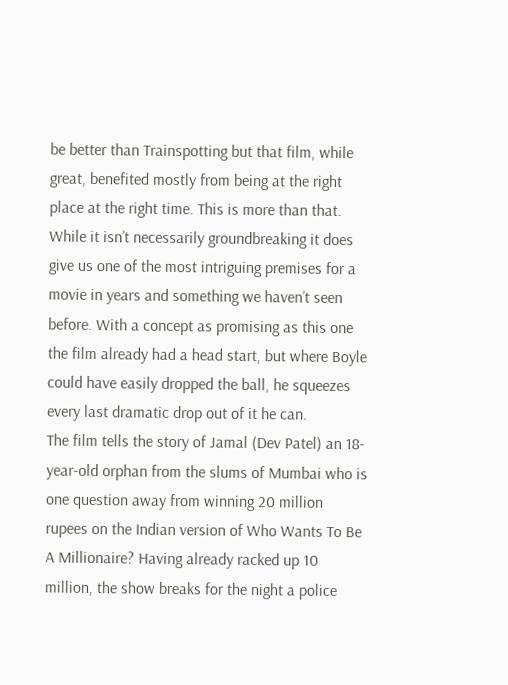be better than Trainspotting but that film, while great, benefited mostly from being at the right place at the right time. This is more than that. While it isn’t necessarily groundbreaking it does give us one of the most intriguing premises for a movie in years and something we haven’t seen before. With a concept as promising as this one the film already had a head start, but where Boyle could have easily dropped the ball, he squeezes every last dramatic drop out of it he can.
The film tells the story of Jamal (Dev Patel) an 18-year-old orphan from the slums of Mumbai who is one question away from winning 20 million rupees on the Indian version of Who Wants To Be A Millionaire? Having already racked up 10 million, the show breaks for the night a police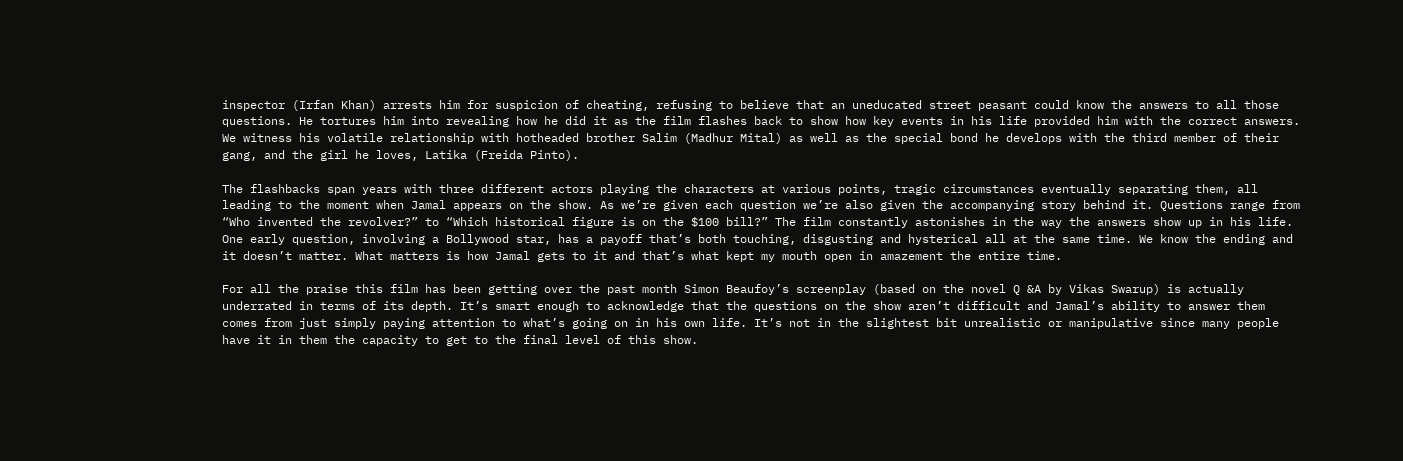inspector (Irfan Khan) arrests him for suspicion of cheating, refusing to believe that an uneducated street peasant could know the answers to all those questions. He tortures him into revealing how he did it as the film flashes back to show how key events in his life provided him with the correct answers. We witness his volatile relationship with hotheaded brother Salim (Madhur Mital) as well as the special bond he develops with the third member of their gang, and the girl he loves, Latika (Freida Pinto).

The flashbacks span years with three different actors playing the characters at various points, tragic circumstances eventually separating them, all leading to the moment when Jamal appears on the show. As we’re given each question we’re also given the accompanying story behind it. Questions range from “Who invented the revolver?” to “Which historical figure is on the $100 bill?” The film constantly astonishes in the way the answers show up in his life. One early question, involving a Bollywood star, has a payoff that’s both touching, disgusting and hysterical all at the same time. We know the ending and it doesn’t matter. What matters is how Jamal gets to it and that’s what kept my mouth open in amazement the entire time.

For all the praise this film has been getting over the past month Simon Beaufoy’s screenplay (based on the novel Q &A by Vikas Swarup) is actually underrated in terms of its depth. It’s smart enough to acknowledge that the questions on the show aren’t difficult and Jamal’s ability to answer them comes from just simply paying attention to what’s going on in his own life. It’s not in the slightest bit unrealistic or manipulative since many people have it in them the capacity to get to the final level of this show.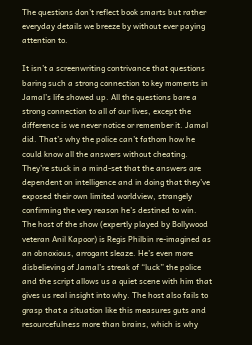The questions don’t reflect book smarts but rather everyday details we breeze by without ever paying attention to.

It isn’t a screenwriting contrivance that questions baring such a strong connection to key moments in Jamal’s life showed up. All the questions bare a strong connection to all of our lives, except the difference is we never notice or remember it. Jamal did. That’s why the police can’t fathom how he could know all the answers without cheating. They’re stuck in a mind-set that the answers are dependent on intelligence and in doing that they’ve exposed their own limited worldview, strangely confirming the very reason he’s destined to win.
The host of the show (expertly played by Bollywood veteran Anil Kapoor) is Regis Philbin re-imagined as an obnoxious, arrogant sleaze. He’s even more disbelieving of Jamal’s streak of “luck” the police and the script allows us a quiet scene with him that gives us real insight into why. The host also fails to grasp that a situation like this measures guts and resourcefulness more than brains, which is why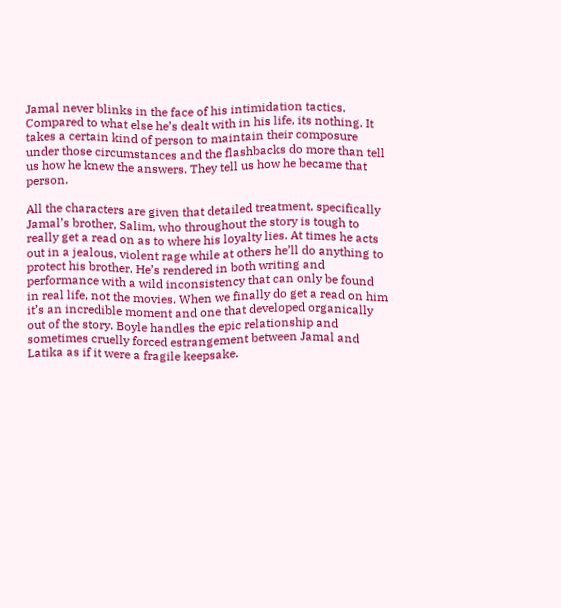Jamal never blinks in the face of his intimidation tactics. Compared to what else he’s dealt with in his life, its nothing. It takes a certain kind of person to maintain their composure under those circumstances and the flashbacks do more than tell us how he knew the answers. They tell us how he became that person.

All the characters are given that detailed treatment, specifically Jamal’s brother, Salim, who throughout the story is tough to really get a read on as to where his loyalty lies. At times he acts out in a jealous, violent rage while at others he’ll do anything to protect his brother. He’s rendered in both writing and performance with a wild inconsistency that can only be found in real life, not the movies. When we finally do get a read on him it’s an incredible moment and one that developed organically out of the story. Boyle handles the epic relationship and sometimes cruelly forced estrangement between Jamal and Latika as if it were a fragile keepsake.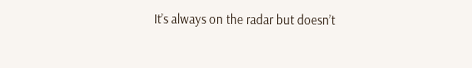It’s always on the radar but doesn’t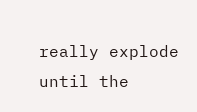really explode until the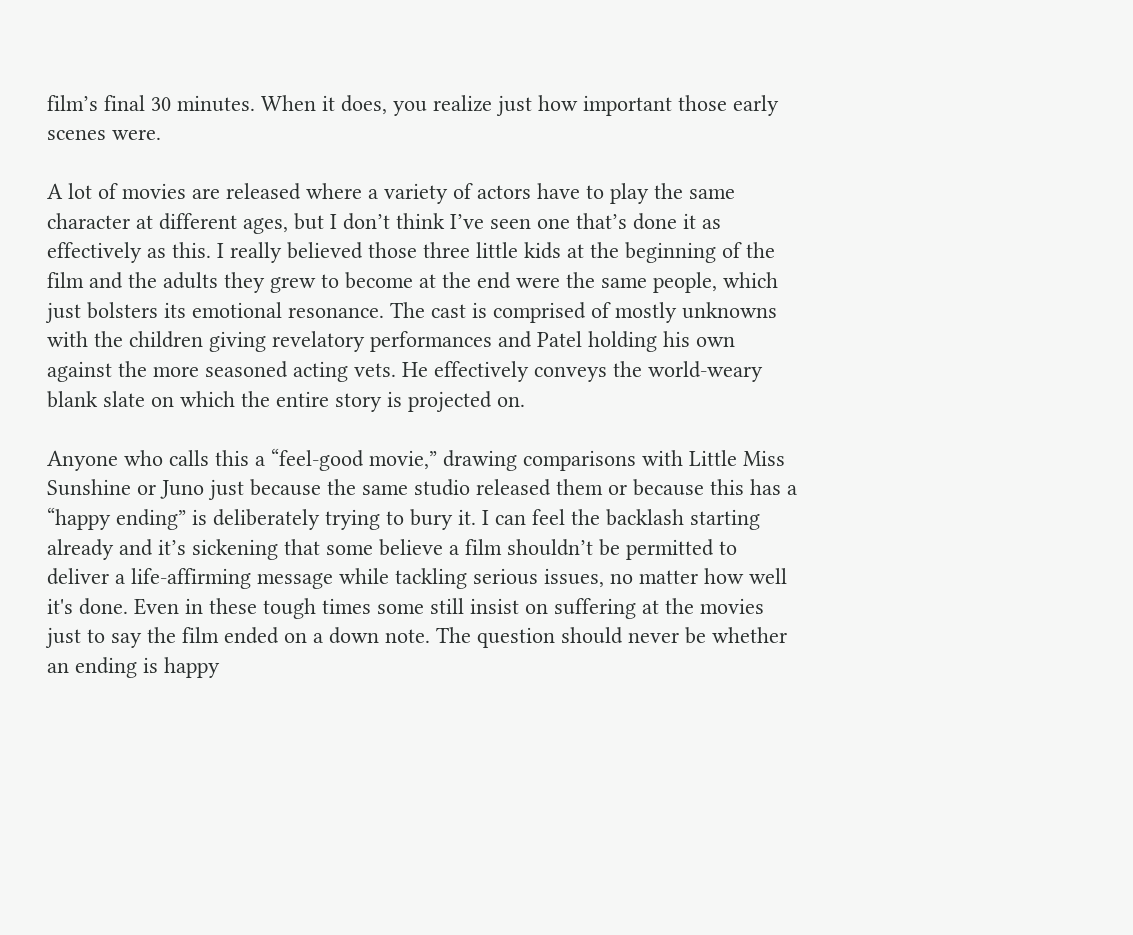film’s final 30 minutes. When it does, you realize just how important those early scenes were.

A lot of movies are released where a variety of actors have to play the same character at different ages, but I don’t think I’ve seen one that’s done it as effectively as this. I really believed those three little kids at the beginning of the film and the adults they grew to become at the end were the same people, which just bolsters its emotional resonance. The cast is comprised of mostly unknowns with the children giving revelatory performances and Patel holding his own against the more seasoned acting vets. He effectively conveys the world-weary blank slate on which the entire story is projected on.

Anyone who calls this a “feel-good movie,” drawing comparisons with Little Miss Sunshine or Juno just because the same studio released them or because this has a “happy ending” is deliberately trying to bury it. I can feel the backlash starting already and it’s sickening that some believe a film shouldn’t be permitted to deliver a life-affirming message while tackling serious issues, no matter how well it's done. Even in these tough times some still insist on suffering at the movies just to say the film ended on a down note. The question should never be whether an ending is happy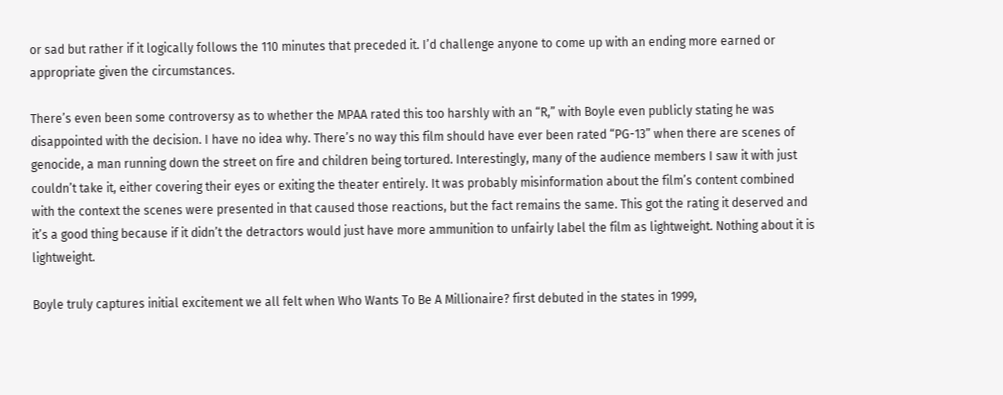or sad but rather if it logically follows the 110 minutes that preceded it. I’d challenge anyone to come up with an ending more earned or appropriate given the circumstances.

There’s even been some controversy as to whether the MPAA rated this too harshly with an “R,” with Boyle even publicly stating he was disappointed with the decision. I have no idea why. There’s no way this film should have ever been rated “PG-13” when there are scenes of genocide, a man running down the street on fire and children being tortured. Interestingly, many of the audience members I saw it with just couldn’t take it, either covering their eyes or exiting the theater entirely. It was probably misinformation about the film’s content combined with the context the scenes were presented in that caused those reactions, but the fact remains the same. This got the rating it deserved and it’s a good thing because if it didn’t the detractors would just have more ammunition to unfairly label the film as lightweight. Nothing about it is lightweight.

Boyle truly captures initial excitement we all felt when Who Wants To Be A Millionaire? first debuted in the states in 1999,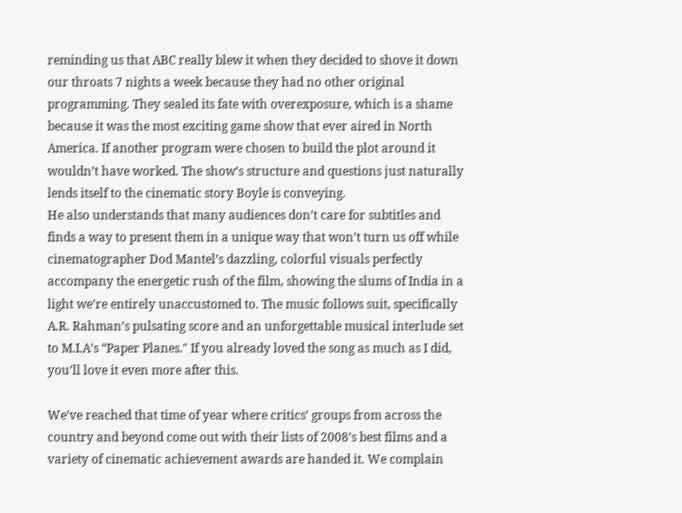reminding us that ABC really blew it when they decided to shove it down our throats 7 nights a week because they had no other original programming. They sealed its fate with overexposure, which is a shame because it was the most exciting game show that ever aired in North America. If another program were chosen to build the plot around it wouldn’t have worked. The show’s structure and questions just naturally lends itself to the cinematic story Boyle is conveying.
He also understands that many audiences don’t care for subtitles and finds a way to present them in a unique way that won’t turn us off while cinematographer Dod Mantel’s dazzling, colorful visuals perfectly accompany the energetic rush of the film, showing the slums of India in a light we’re entirely unaccustomed to. The music follows suit, specifically A.R. Rahman’s pulsating score and an unforgettable musical interlude set to M.I.A’s “Paper Planes." If you already loved the song as much as I did, you’ll love it even more after this.

We’ve reached that time of year where critics’ groups from across the country and beyond come out with their lists of 2008’s best films and a variety of cinematic achievement awards are handed it. We complain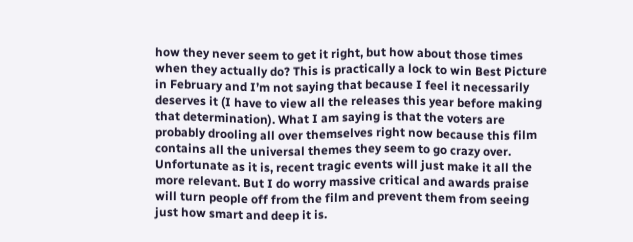how they never seem to get it right, but how about those times when they actually do? This is practically a lock to win Best Picture in February and I’m not saying that because I feel it necessarily deserves it (I have to view all the releases this year before making that determination). What I am saying is that the voters are probably drooling all over themselves right now because this film contains all the universal themes they seem to go crazy over. Unfortunate as it is, recent tragic events will just make it all the more relevant. But I do worry massive critical and awards praise will turn people off from the film and prevent them from seeing just how smart and deep it is.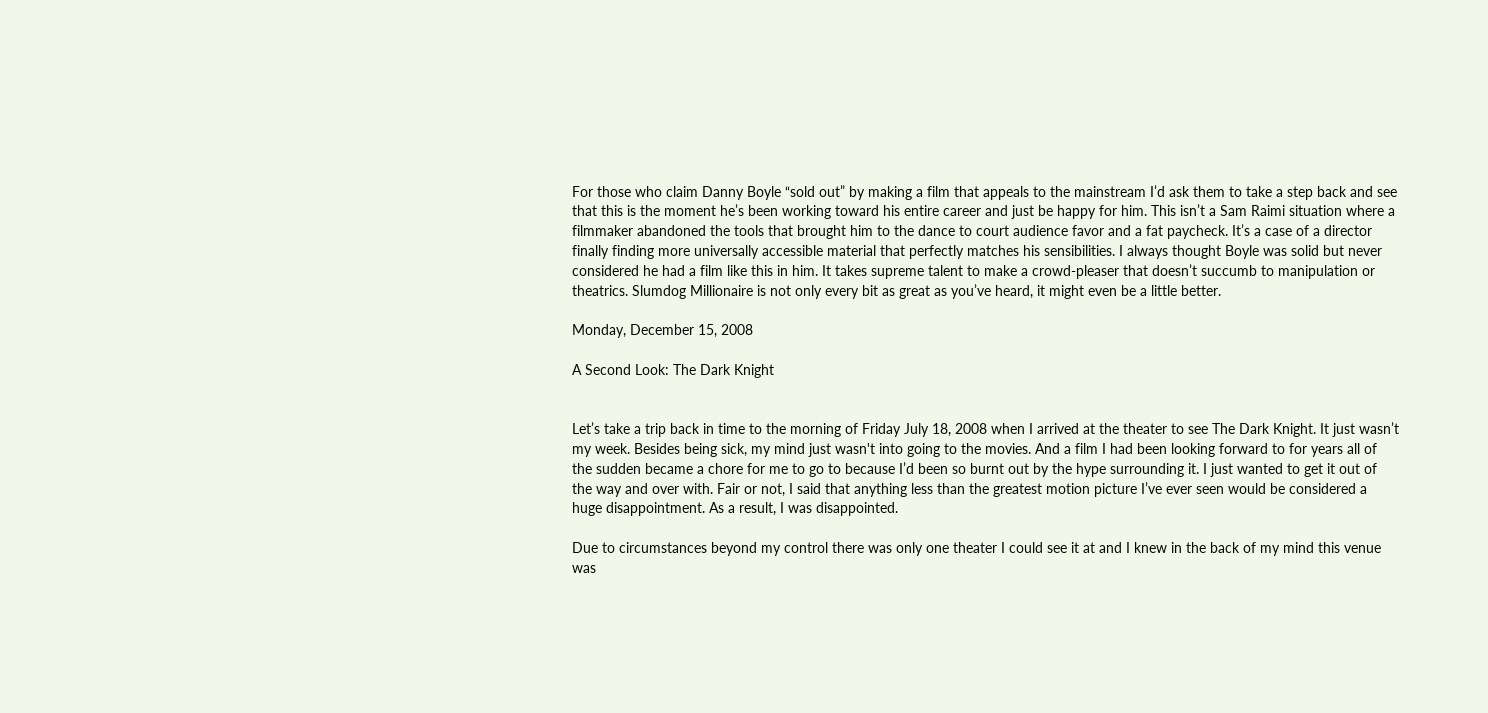For those who claim Danny Boyle “sold out” by making a film that appeals to the mainstream I’d ask them to take a step back and see that this is the moment he’s been working toward his entire career and just be happy for him. This isn’t a Sam Raimi situation where a filmmaker abandoned the tools that brought him to the dance to court audience favor and a fat paycheck. It’s a case of a director finally finding more universally accessible material that perfectly matches his sensibilities. I always thought Boyle was solid but never considered he had a film like this in him. It takes supreme talent to make a crowd-pleaser that doesn’t succumb to manipulation or theatrics. Slumdog Millionaire is not only every bit as great as you’ve heard, it might even be a little better.

Monday, December 15, 2008

A Second Look: The Dark Knight


Let’s take a trip back in time to the morning of Friday July 18, 2008 when I arrived at the theater to see The Dark Knight. It just wasn’t my week. Besides being sick, my mind just wasn't into going to the movies. And a film I had been looking forward to for years all of the sudden became a chore for me to go to because I’d been so burnt out by the hype surrounding it. I just wanted to get it out of the way and over with. Fair or not, I said that anything less than the greatest motion picture I’ve ever seen would be considered a huge disappointment. As a result, I was disappointed.

Due to circumstances beyond my control there was only one theater I could see it at and I knew in the back of my mind this venue was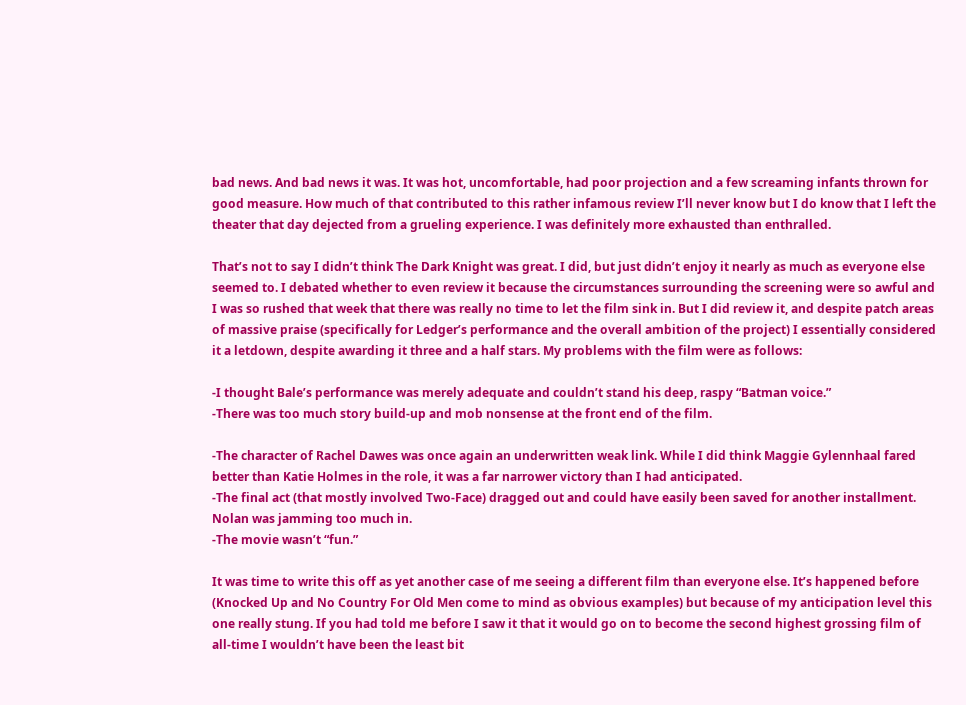bad news. And bad news it was. It was hot, uncomfortable, had poor projection and a few screaming infants thrown for good measure. How much of that contributed to this rather infamous review I’ll never know but I do know that I left the theater that day dejected from a grueling experience. I was definitely more exhausted than enthralled.

That’s not to say I didn’t think The Dark Knight was great. I did, but just didn’t enjoy it nearly as much as everyone else seemed to. I debated whether to even review it because the circumstances surrounding the screening were so awful and I was so rushed that week that there was really no time to let the film sink in. But I did review it, and despite patch areas of massive praise (specifically for Ledger’s performance and the overall ambition of the project) I essentially considered it a letdown, despite awarding it three and a half stars. My problems with the film were as follows:

-I thought Bale’s performance was merely adequate and couldn’t stand his deep, raspy “Batman voice.”
-There was too much story build-up and mob nonsense at the front end of the film.

-The character of Rachel Dawes was once again an underwritten weak link. While I did think Maggie Gylennhaal fared better than Katie Holmes in the role, it was a far narrower victory than I had anticipated.
-The final act (that mostly involved Two-Face) dragged out and could have easily been saved for another installment. Nolan was jamming too much in.
-The movie wasn’t “fun.”

It was time to write this off as yet another case of me seeing a different film than everyone else. It’s happened before (Knocked Up and No Country For Old Men come to mind as obvious examples) but because of my anticipation level this one really stung. If you had told me before I saw it that it would go on to become the second highest grossing film of all-time I wouldn’t have been the least bit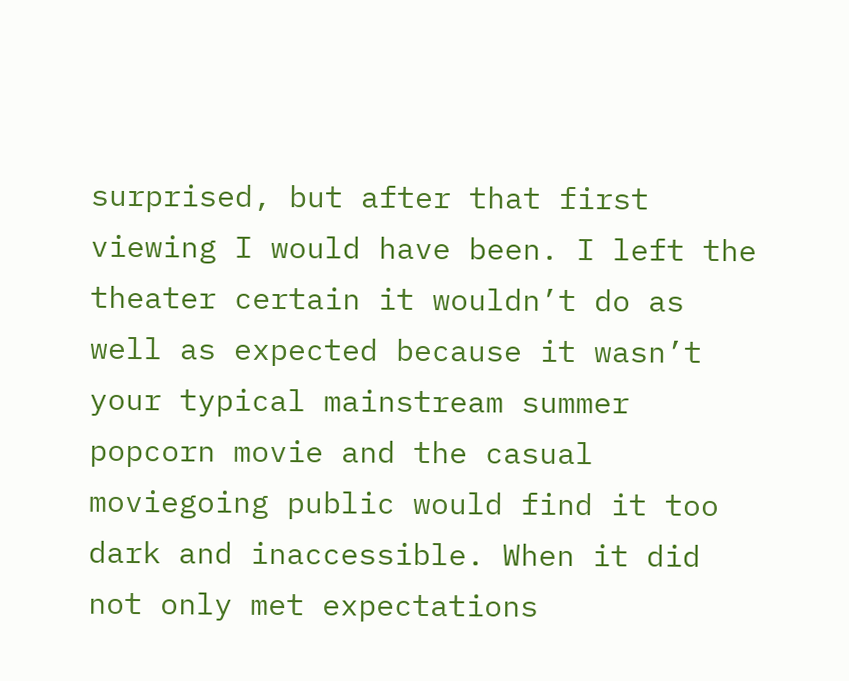surprised, but after that first viewing I would have been. I left the theater certain it wouldn’t do as well as expected because it wasn’t your typical mainstream summer popcorn movie and the casual moviegoing public would find it too dark and inaccessible. When it did not only met expectations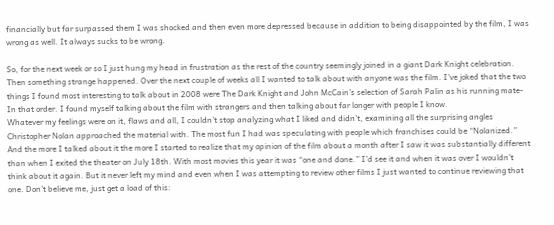financially but far surpassed them I was shocked and then even more depressed because in addition to being disappointed by the film, I was wrong as well. It always sucks to be wrong.

So, for the next week or so I just hung my head in frustration as the rest of the country seemingly joined in a giant Dark Knight celebration. Then something strange happened. Over the next couple of weeks all I wanted to talk about with anyone was the film. I’ve joked that the two things I found most interesting to talk about in 2008 were The Dark Knight and John McCain’s selection of Sarah Palin as his running mate- In that order. I found myself talking about the film with strangers and then talking about far longer with people I know.
Whatever my feelings were on it, flaws and all, I couldn’t stop analyzing what I liked and didn’t, examining all the surprising angles Christopher Nolan approached the material with. The most fun I had was speculating with people which franchises could be “Nolanized.” And the more I talked about it the more I started to realize that my opinion of the film about a month after I saw it was substantially different than when I exited the theater on July 18th. With most movies this year it was “one and done.” I’d see it and when it was over I wouldn’t think about it again. But it never left my mind and even when I was attempting to review other films I just wanted to continue reviewing that one. Don’t believe me, just get a load of this: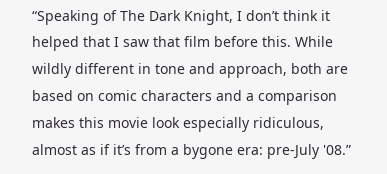“Speaking of The Dark Knight, I don’t think it helped that I saw that film before this. While wildly different in tone and approach, both are based on comic characters and a comparison makes this movie look especially ridiculous, almost as if it’s from a bygone era: pre-July '08.”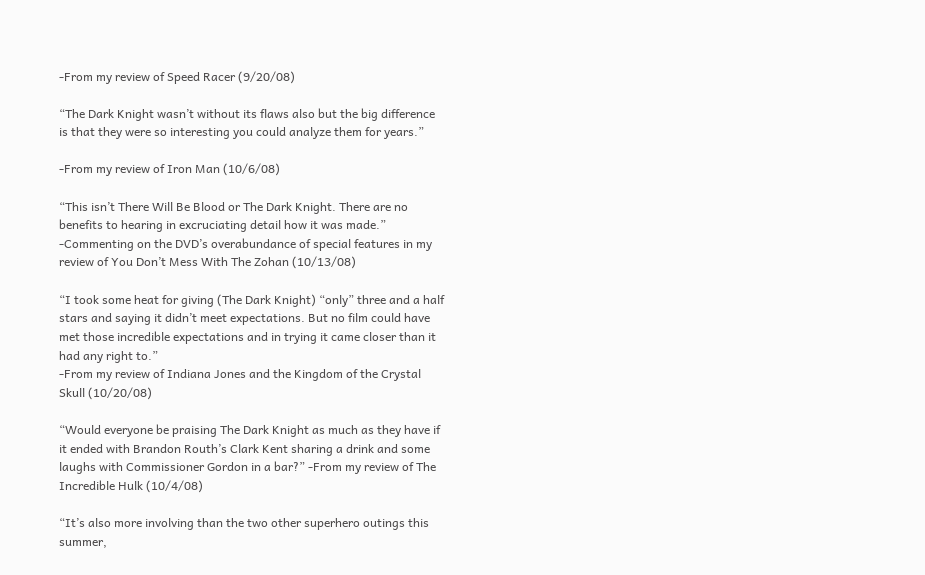-From my review of Speed Racer (9/20/08)

“The Dark Knight wasn’t without its flaws also but the big difference is that they were so interesting you could analyze them for years.”

-From my review of Iron Man (10/6/08)

“This isn’t There Will Be Blood or The Dark Knight. There are no benefits to hearing in excruciating detail how it was made.”
-Commenting on the DVD’s overabundance of special features in my review of You Don’t Mess With The Zohan (10/13/08)

“I took some heat for giving (The Dark Knight) “only” three and a half stars and saying it didn’t meet expectations. But no film could have met those incredible expectations and in trying it came closer than it had any right to.”
-From my review of Indiana Jones and the Kingdom of the Crystal Skull (10/20/08)

“Would everyone be praising The Dark Knight as much as they have if it ended with Brandon Routh’s Clark Kent sharing a drink and some laughs with Commissioner Gordon in a bar?” -From my review of The Incredible Hulk (10/4/08)

“It’s also more involving than the two other superhero outings this summer,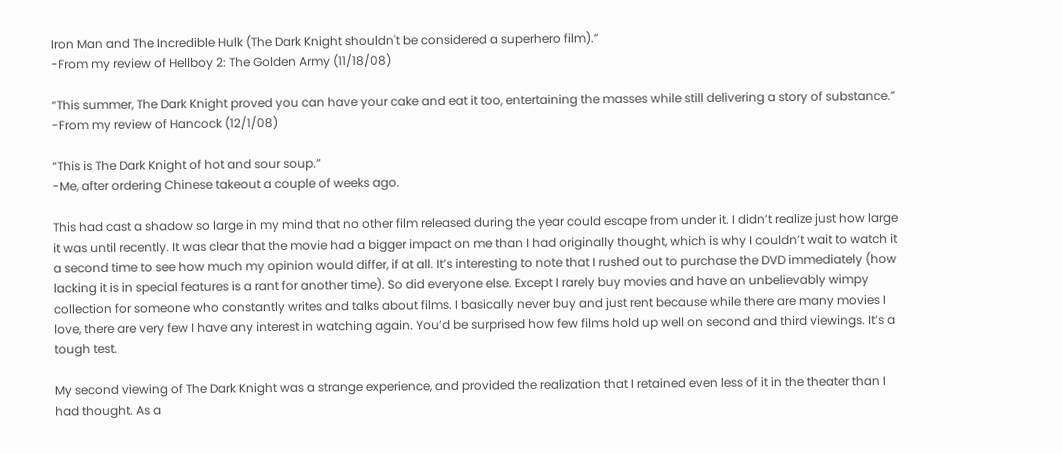Iron Man and The Incredible Hulk (The Dark Knight shouldn't be considered a superhero film).”
-From my review of Hellboy 2: The Golden Army (11/18/08)

“This summer, The Dark Knight proved you can have your cake and eat it too, entertaining the masses while still delivering a story of substance.”
-From my review of Hancock (12/1/08)

“This is The Dark Knight of hot and sour soup.”
-Me, after ordering Chinese takeout a couple of weeks ago.

This had cast a shadow so large in my mind that no other film released during the year could escape from under it. I didn’t realize just how large it was until recently. It was clear that the movie had a bigger impact on me than I had originally thought, which is why I couldn’t wait to watch it a second time to see how much my opinion would differ, if at all. It’s interesting to note that I rushed out to purchase the DVD immediately (how lacking it is in special features is a rant for another time). So did everyone else. Except I rarely buy movies and have an unbelievably wimpy collection for someone who constantly writes and talks about films. I basically never buy and just rent because while there are many movies I love, there are very few I have any interest in watching again. You’d be surprised how few films hold up well on second and third viewings. It’s a tough test.

My second viewing of The Dark Knight was a strange experience, and provided the realization that I retained even less of it in the theater than I had thought. As a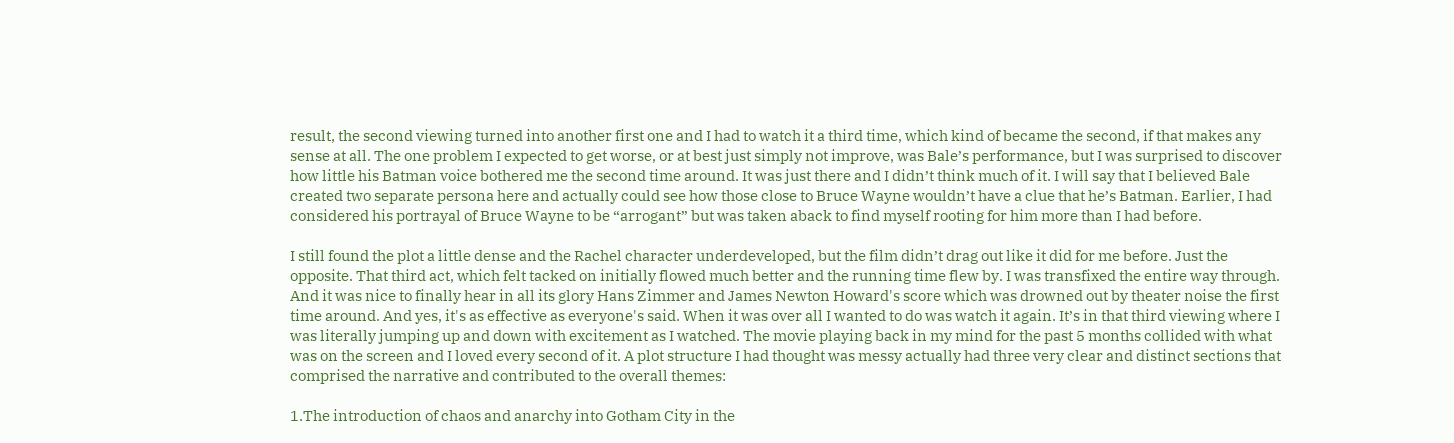result, the second viewing turned into another first one and I had to watch it a third time, which kind of became the second, if that makes any sense at all. The one problem I expected to get worse, or at best just simply not improve, was Bale’s performance, but I was surprised to discover how little his Batman voice bothered me the second time around. It was just there and I didn’t think much of it. I will say that I believed Bale created two separate persona here and actually could see how those close to Bruce Wayne wouldn’t have a clue that he’s Batman. Earlier, I had considered his portrayal of Bruce Wayne to be “arrogant” but was taken aback to find myself rooting for him more than I had before.

I still found the plot a little dense and the Rachel character underdeveloped, but the film didn’t drag out like it did for me before. Just the opposite. That third act, which felt tacked on initially flowed much better and the running time flew by. I was transfixed the entire way through. And it was nice to finally hear in all its glory Hans Zimmer and James Newton Howard's score which was drowned out by theater noise the first time around. And yes, it's as effective as everyone's said. When it was over all I wanted to do was watch it again. It’s in that third viewing where I was literally jumping up and down with excitement as I watched. The movie playing back in my mind for the past 5 months collided with what was on the screen and I loved every second of it. A plot structure I had thought was messy actually had three very clear and distinct sections that comprised the narrative and contributed to the overall themes:

1.The introduction of chaos and anarchy into Gotham City in the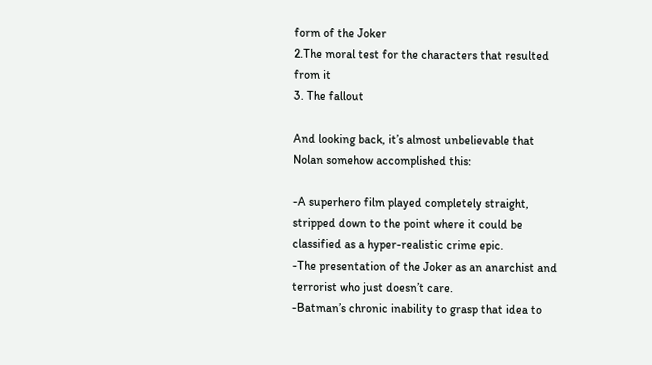form of the Joker
2.The moral test for the characters that resulted from it
3. The fallout

And looking back, it’s almost unbelievable that Nolan somehow accomplished this:

-A superhero film played completely straight, stripped down to the point where it could be classified as a hyper-realistic crime epic.
-The presentation of the Joker as an anarchist and terrorist who just doesn’t care.
-Batman’s chronic inability to grasp that idea to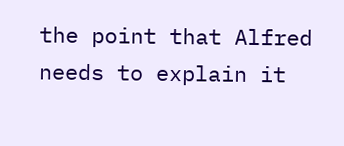the point that Alfred needs to explain it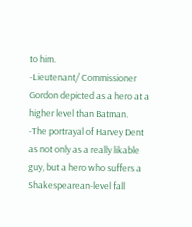to him.
-Lieutenant/ Commissioner Gordon depicted as a hero at a higher level than Batman.
-The portrayal of Harvey Dent as not only as a really likable guy, but a hero who suffers a Shakespearean-level fall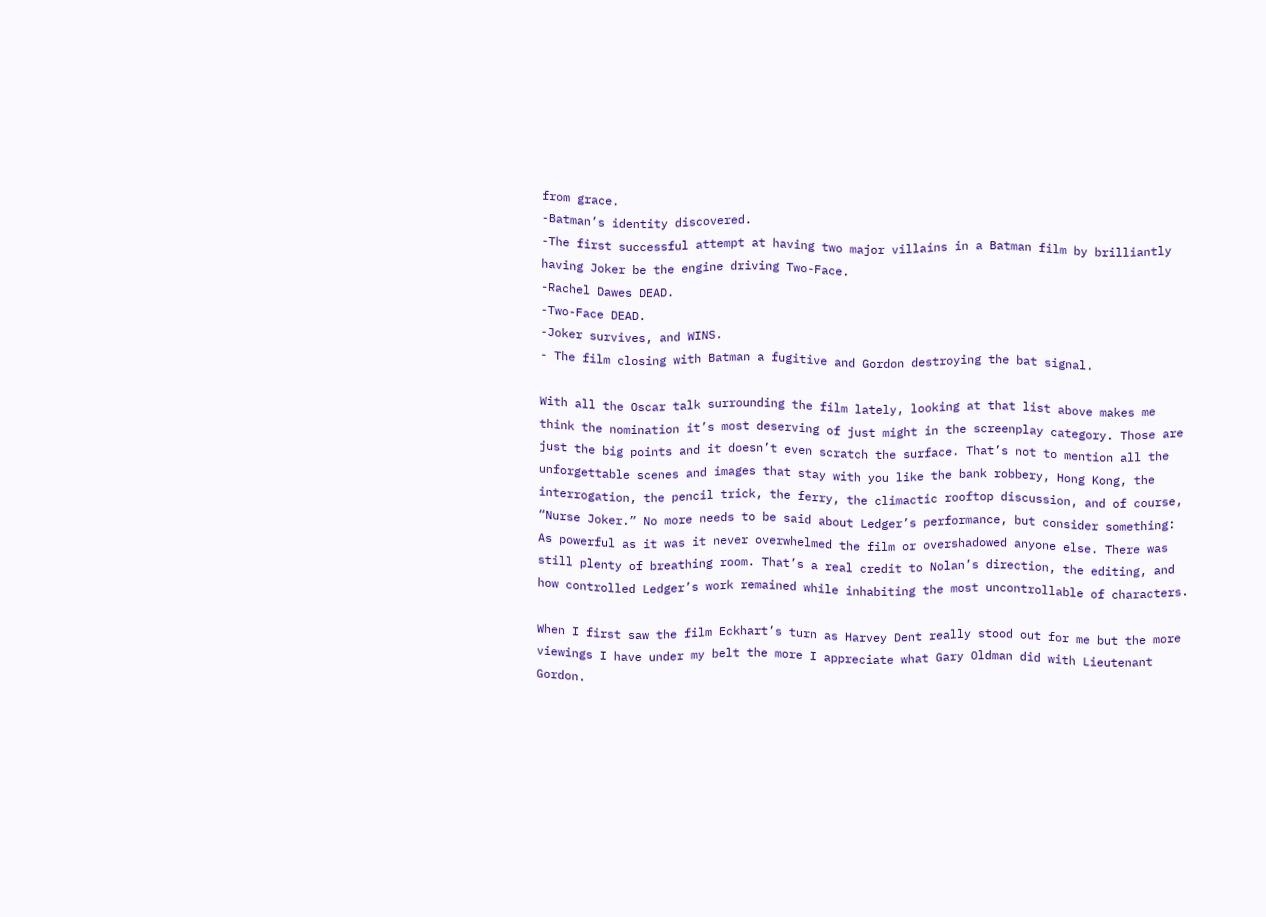from grace.
-Batman’s identity discovered.
-The first successful attempt at having two major villains in a Batman film by brilliantly having Joker be the engine driving Two-Face.
-Rachel Dawes DEAD.
-Two-Face DEAD.
-Joker survives, and WINS.
- The film closing with Batman a fugitive and Gordon destroying the bat signal.

With all the Oscar talk surrounding the film lately, looking at that list above makes me think the nomination it’s most deserving of just might in the screenplay category. Those are just the big points and it doesn’t even scratch the surface. That’s not to mention all the unforgettable scenes and images that stay with you like the bank robbery, Hong Kong, the interrogation, the pencil trick, the ferry, the climactic rooftop discussion, and of course, “Nurse Joker.” No more needs to be said about Ledger’s performance, but consider something: As powerful as it was it never overwhelmed the film or overshadowed anyone else. There was still plenty of breathing room. That’s a real credit to Nolan’s direction, the editing, and how controlled Ledger’s work remained while inhabiting the most uncontrollable of characters.

When I first saw the film Eckhart’s turn as Harvey Dent really stood out for me but the more viewings I have under my belt the more I appreciate what Gary Oldman did with Lieutenant Gordon.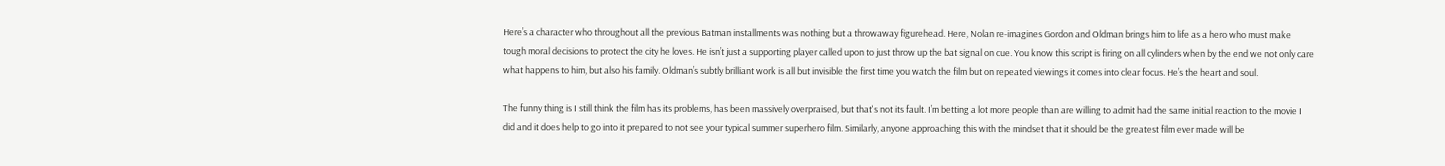Here’s a character who throughout all the previous Batman installments was nothing but a throwaway figurehead. Here, Nolan re-imagines Gordon and Oldman brings him to life as a hero who must make tough moral decisions to protect the city he loves. He isn’t just a supporting player called upon to just throw up the bat signal on cue. You know this script is firing on all cylinders when by the end we not only care what happens to him, but also his family. Oldman’s subtly brilliant work is all but invisible the first time you watch the film but on repeated viewings it comes into clear focus. He’s the heart and soul.

The funny thing is I still think the film has its problems, has been massively overpraised, but that's not its fault. I’m betting a lot more people than are willing to admit had the same initial reaction to the movie I did and it does help to go into it prepared to not see your typical summer superhero film. Similarly, anyone approaching this with the mindset that it should be the greatest film ever made will be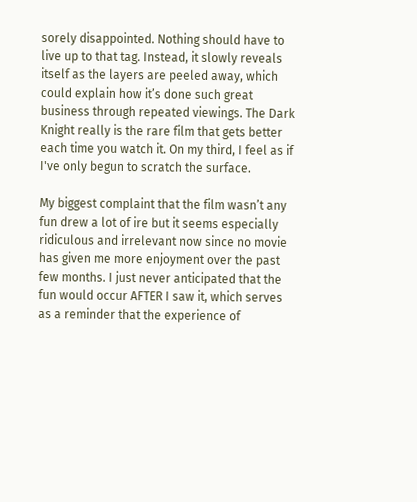sorely disappointed. Nothing should have to live up to that tag. Instead, it slowly reveals itself as the layers are peeled away, which could explain how it’s done such great business through repeated viewings. The Dark Knight really is the rare film that gets better each time you watch it. On my third, I feel as if I've only begun to scratch the surface.

My biggest complaint that the film wasn’t any fun drew a lot of ire but it seems especially ridiculous and irrelevant now since no movie has given me more enjoyment over the past few months. I just never anticipated that the fun would occur AFTER I saw it, which serves as a reminder that the experience of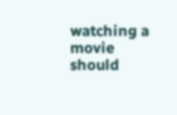watching a movie should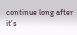continue long after it’s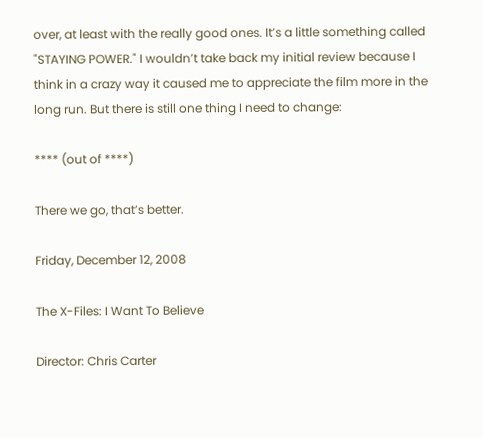over, at least with the really good ones. It’s a little something called "STAYING POWER." I wouldn’t take back my initial review because I think in a crazy way it caused me to appreciate the film more in the long run. But there is still one thing I need to change:

**** (out of ****)

There we go, that’s better.

Friday, December 12, 2008

The X-Files: I Want To Believe

Director: Chris Carter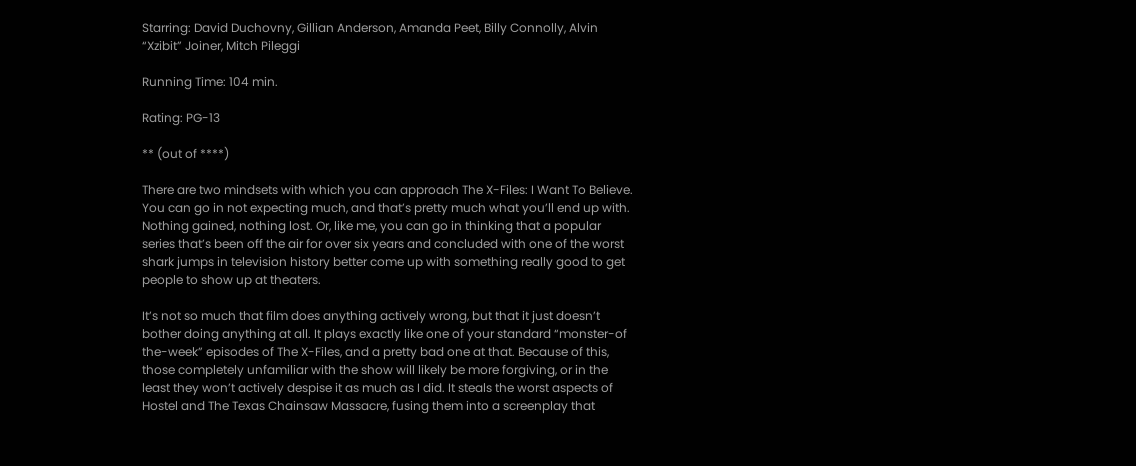Starring: David Duchovny, Gillian Anderson, Amanda Peet, Billy Connolly, Alvin “Xzibit” Joiner, Mitch Pileggi

Running Time: 104 min.

Rating: PG-13

** (out of ****)

There are two mindsets with which you can approach The X-Files: I Want To Believe. You can go in not expecting much, and that’s pretty much what you’ll end up with. Nothing gained, nothing lost. Or, like me, you can go in thinking that a popular series that’s been off the air for over six years and concluded with one of the worst shark jumps in television history better come up with something really good to get people to show up at theaters.

It’s not so much that film does anything actively wrong, but that it just doesn’t bother doing anything at all. It plays exactly like one of your standard “monster-of the-week” episodes of The X-Files, and a pretty bad one at that. Because of this, those completely unfamiliar with the show will likely be more forgiving, or in the least they won’t actively despise it as much as I did. It steals the worst aspects of Hostel and The Texas Chainsaw Massacre, fusing them into a screenplay that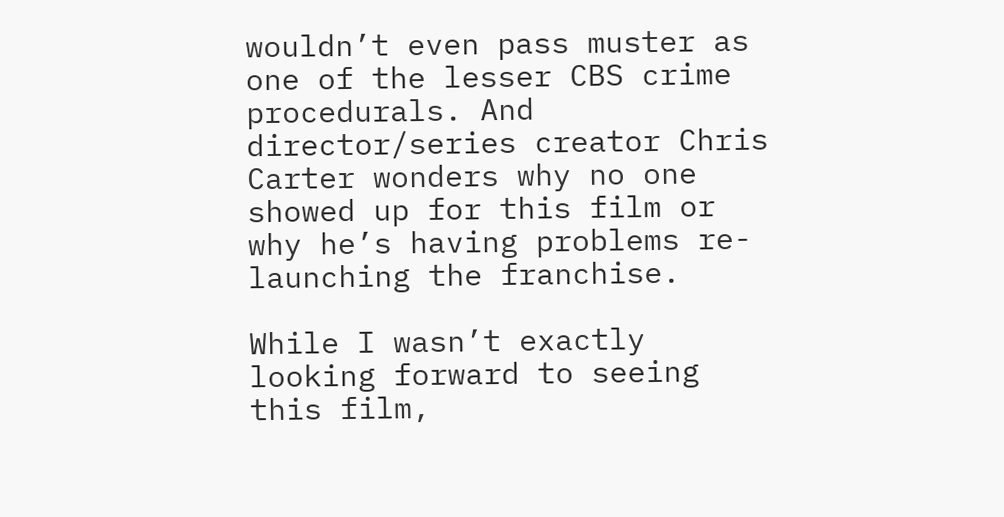wouldn’t even pass muster as one of the lesser CBS crime procedurals. And director/series creator Chris Carter wonders why no one showed up for this film or why he’s having problems re-launching the franchise.

While I wasn’t exactly looking forward to seeing this film,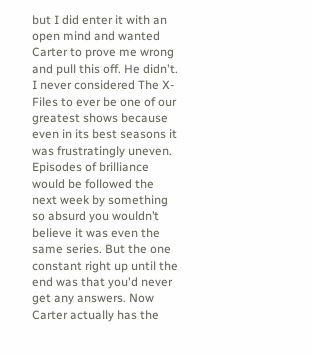but I did enter it with an open mind and wanted Carter to prove me wrong and pull this off. He didn't. I never considered The X-Files to ever be one of our greatest shows because even in its best seasons it was frustratingly uneven. Episodes of brilliance would be followed the next week by something so absurd you wouldn’t believe it was even the same series. But the one constant right up until the end was that you'd never get any answers. Now Carter actually has the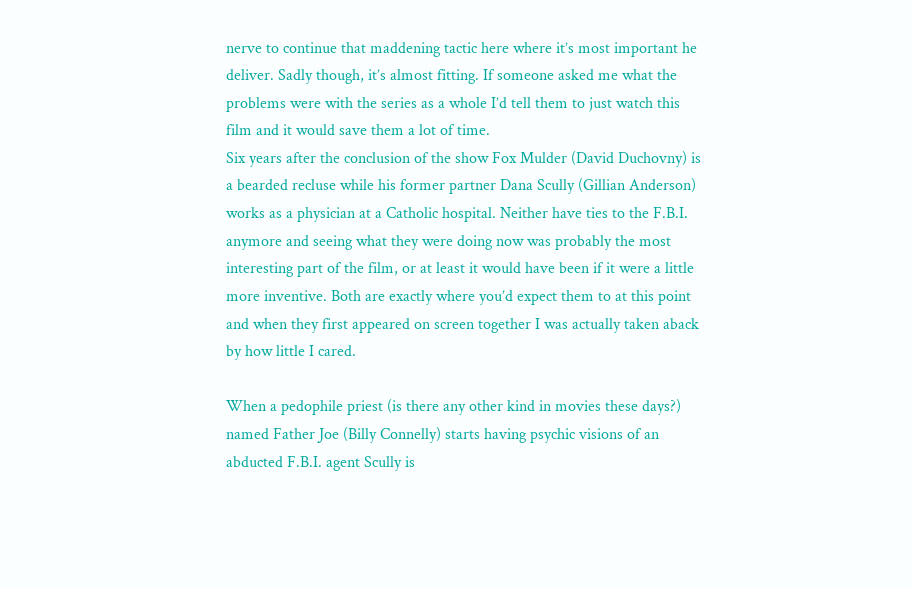nerve to continue that maddening tactic here where it’s most important he deliver. Sadly though, it’s almost fitting. If someone asked me what the problems were with the series as a whole I’d tell them to just watch this film and it would save them a lot of time.
Six years after the conclusion of the show Fox Mulder (David Duchovny) is a bearded recluse while his former partner Dana Scully (Gillian Anderson) works as a physician at a Catholic hospital. Neither have ties to the F.B.I. anymore and seeing what they were doing now was probably the most interesting part of the film, or at least it would have been if it were a little more inventive. Both are exactly where you’d expect them to at this point and when they first appeared on screen together I was actually taken aback by how little I cared.

When a pedophile priest (is there any other kind in movies these days?) named Father Joe (Billy Connelly) starts having psychic visions of an abducted F.B.I. agent Scully is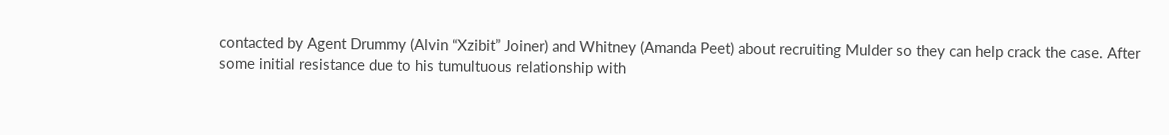contacted by Agent Drummy (Alvin “Xzibit” Joiner) and Whitney (Amanda Peet) about recruiting Mulder so they can help crack the case. After some initial resistance due to his tumultuous relationship with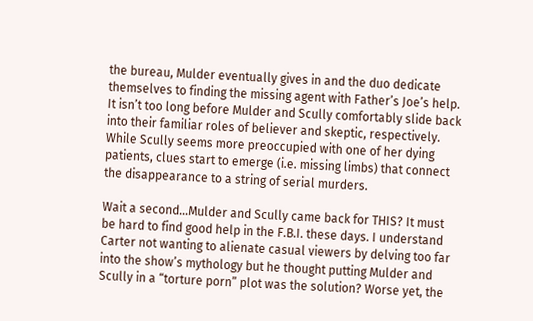the bureau, Mulder eventually gives in and the duo dedicate themselves to finding the missing agent with Father’s Joe’s help. It isn’t too long before Mulder and Scully comfortably slide back into their familiar roles of believer and skeptic, respectively. While Scully seems more preoccupied with one of her dying patients, clues start to emerge (i.e. missing limbs) that connect the disappearance to a string of serial murders.

Wait a second…Mulder and Scully came back for THIS? It must be hard to find good help in the F.B.I. these days. I understand Carter not wanting to alienate casual viewers by delving too far into the show’s mythology but he thought putting Mulder and Scully in a “torture porn” plot was the solution? Worse yet, the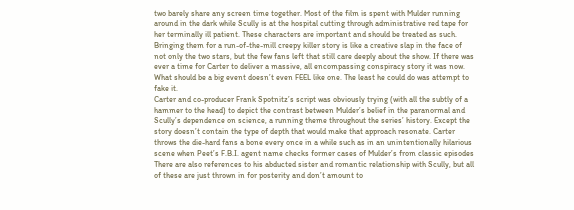two barely share any screen time together. Most of the film is spent with Mulder running around in the dark while Scully is at the hospital cutting through administrative red tape for her terminally ill patient. These characters are important and should be treated as such. Bringing them for a run-of-the-mill creepy killer story is like a creative slap in the face of not only the two stars, but the few fans left that still care deeply about the show. If there was ever a time for Carter to deliver a massive, all encompassing conspiracy story it was now. What should be a big event doesn’t even FEEL like one. The least he could do was attempt to fake it.
Carter and co-producer Frank Spotnitz’s script was obviously trying (with all the subtly of a hammer to the head) to depict the contrast between Mulder’s belief in the paranormal and Scully’s dependence on science, a running theme throughout the series’ history. Except the story doesn’t contain the type of depth that would make that approach resonate. Carter throws the die-hard fans a bone every once in a while such as in an unintentionally hilarious scene when Peet’s F.B.I. agent name checks former cases of Mulder’s from classic episodes There are also references to his abducted sister and romantic relationship with Scully, but all of these are just thrown in for posterity and don’t amount to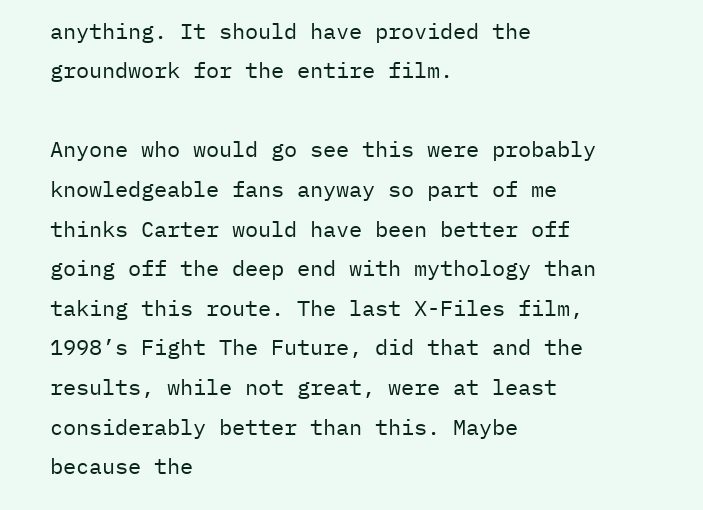anything. It should have provided the groundwork for the entire film.

Anyone who would go see this were probably knowledgeable fans anyway so part of me thinks Carter would have been better off going off the deep end with mythology than taking this route. The last X-Files film, 1998’s Fight The Future, did that and the results, while not great, were at least considerably better than this. Maybe because the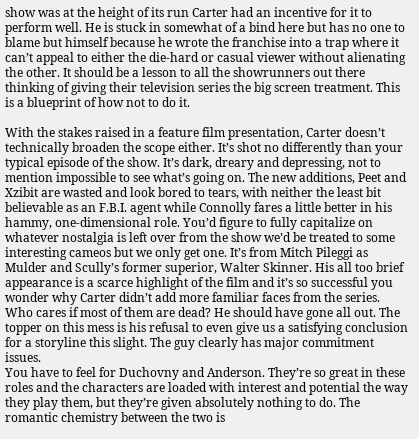show was at the height of its run Carter had an incentive for it to perform well. He is stuck in somewhat of a bind here but has no one to blame but himself because he wrote the franchise into a trap where it can’t appeal to either the die-hard or casual viewer without alienating the other. It should be a lesson to all the showrunners out there thinking of giving their television series the big screen treatment. This is a blueprint of how not to do it.

With the stakes raised in a feature film presentation, Carter doesn’t technically broaden the scope either. It’s shot no differently than your typical episode of the show. It’s dark, dreary and depressing, not to mention impossible to see what’s going on. The new additions, Peet and Xzibit are wasted and look bored to tears, with neither the least bit believable as an F.B.I. agent while Connolly fares a little better in his hammy, one-dimensional role. You’d figure to fully capitalize on whatever nostalgia is left over from the show we’d be treated to some interesting cameos but we only get one. It’s from Mitch Pileggi as Mulder and Scully’s former superior, Walter Skinner. His all too brief appearance is a scarce highlight of the film and it’s so successful you wonder why Carter didn’t add more familiar faces from the series. Who cares if most of them are dead? He should have gone all out. The topper on this mess is his refusal to even give us a satisfying conclusion for a storyline this slight. The guy clearly has major commitment issues.
You have to feel for Duchovny and Anderson. They’re so great in these roles and the characters are loaded with interest and potential the way they play them, but they’re given absolutely nothing to do. The romantic chemistry between the two is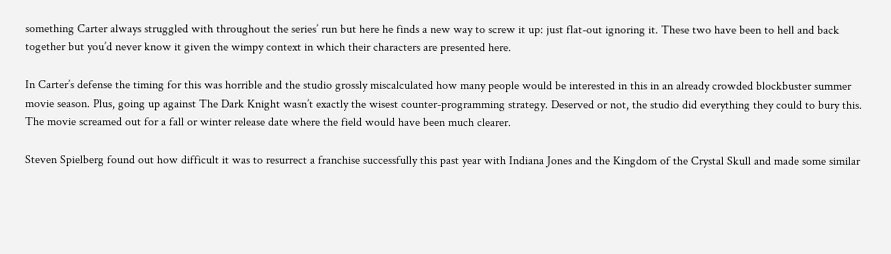something Carter always struggled with throughout the series’ run but here he finds a new way to screw it up: just flat-out ignoring it. These two have been to hell and back together but you’d never know it given the wimpy context in which their characters are presented here.

In Carter’s defense the timing for this was horrible and the studio grossly miscalculated how many people would be interested in this in an already crowded blockbuster summer movie season. Plus, going up against The Dark Knight wasn’t exactly the wisest counter-programming strategy. Deserved or not, the studio did everything they could to bury this. The movie screamed out for a fall or winter release date where the field would have been much clearer.

Steven Spielberg found out how difficult it was to resurrect a franchise successfully this past year with Indiana Jones and the Kingdom of the Crystal Skull and made some similar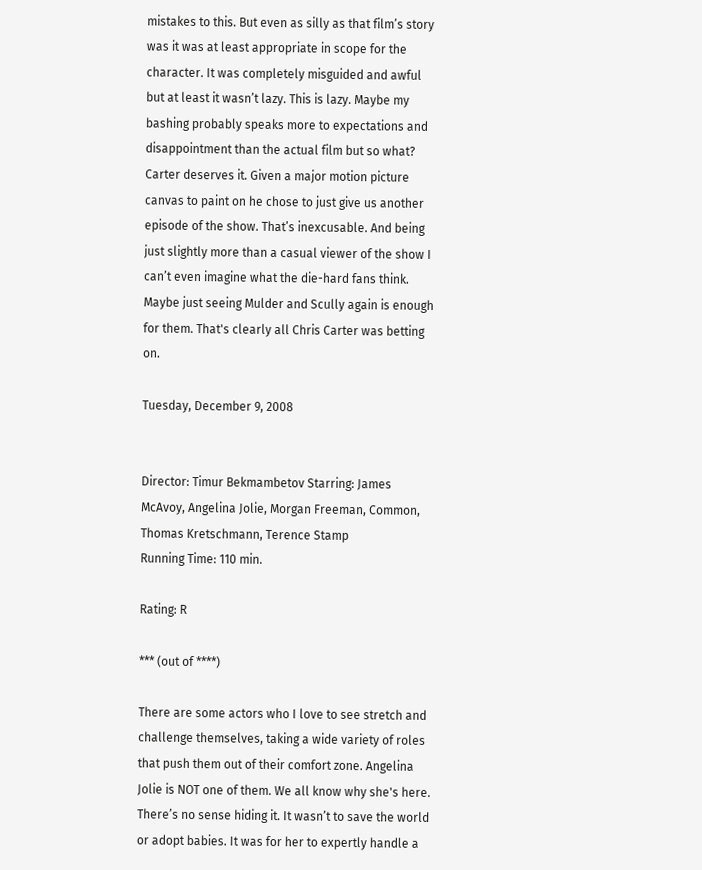mistakes to this. But even as silly as that film’s story was it was at least appropriate in scope for the character. It was completely misguided and awful but at least it wasn’t lazy. This is lazy. Maybe my bashing probably speaks more to expectations and disappointment than the actual film but so what? Carter deserves it. Given a major motion picture canvas to paint on he chose to just give us another episode of the show. That’s inexcusable. And being just slightly more than a casual viewer of the show I can’t even imagine what the die-hard fans think. Maybe just seeing Mulder and Scully again is enough for them. That's clearly all Chris Carter was betting on.

Tuesday, December 9, 2008


Director: Timur Bekmambetov Starring: James McAvoy, Angelina Jolie, Morgan Freeman, Common, Thomas Kretschmann, Terence Stamp
Running Time: 110 min.

Rating: R

*** (out of ****)

There are some actors who I love to see stretch and challenge themselves, taking a wide variety of roles that push them out of their comfort zone. Angelina Jolie is NOT one of them. We all know why she's here. There’s no sense hiding it. It wasn’t to save the world or adopt babies. It was for her to expertly handle a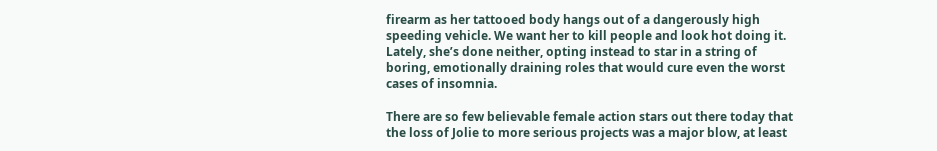firearm as her tattooed body hangs out of a dangerously high speeding vehicle. We want her to kill people and look hot doing it. Lately, she’s done neither, opting instead to star in a string of boring, emotionally draining roles that would cure even the worst cases of insomnia.

There are so few believable female action stars out there today that the loss of Jolie to more serious projects was a major blow, at least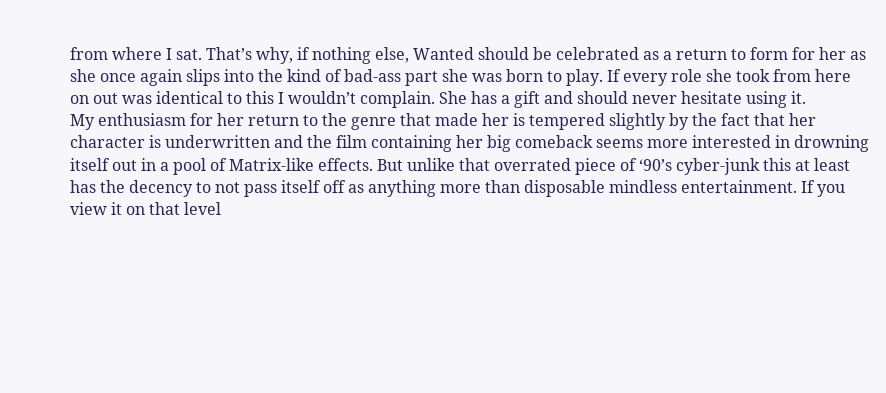from where I sat. That’s why, if nothing else, Wanted should be celebrated as a return to form for her as she once again slips into the kind of bad-ass part she was born to play. If every role she took from here on out was identical to this I wouldn’t complain. She has a gift and should never hesitate using it.
My enthusiasm for her return to the genre that made her is tempered slightly by the fact that her character is underwritten and the film containing her big comeback seems more interested in drowning itself out in a pool of Matrix-like effects. But unlike that overrated piece of ‘90’s cyber-junk this at least has the decency to not pass itself off as anything more than disposable mindless entertainment. If you view it on that level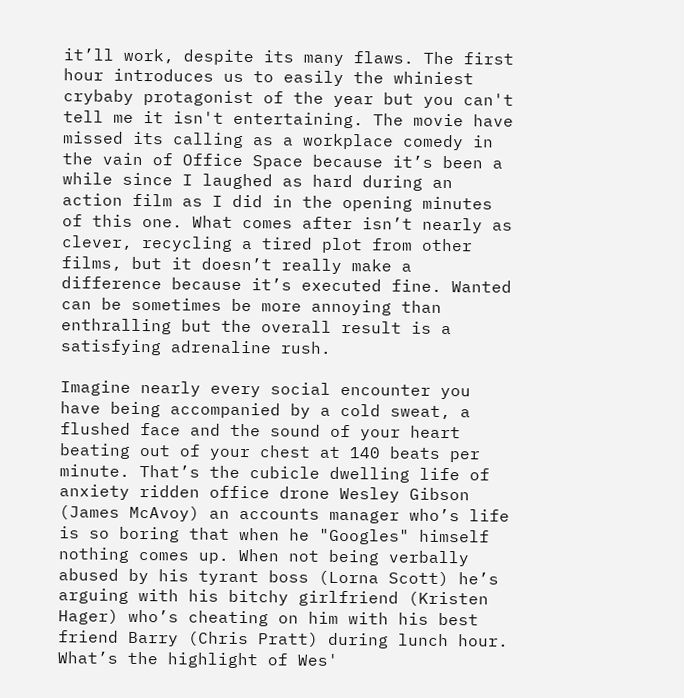it’ll work, despite its many flaws. The first hour introduces us to easily the whiniest crybaby protagonist of the year but you can't tell me it isn't entertaining. The movie have missed its calling as a workplace comedy in the vain of Office Space because it’s been a while since I laughed as hard during an action film as I did in the opening minutes of this one. What comes after isn’t nearly as clever, recycling a tired plot from other films, but it doesn’t really make a difference because it’s executed fine. Wanted can be sometimes be more annoying than enthralling but the overall result is a satisfying adrenaline rush.

Imagine nearly every social encounter you have being accompanied by a cold sweat, a flushed face and the sound of your heart beating out of your chest at 140 beats per minute. That’s the cubicle dwelling life of anxiety ridden office drone Wesley Gibson (James McAvoy) an accounts manager who’s life is so boring that when he "Googles" himself nothing comes up. When not being verbally abused by his tyrant boss (Lorna Scott) he’s arguing with his bitchy girlfriend (Kristen Hager) who’s cheating on him with his best friend Barry (Chris Pratt) during lunch hour. What’s the highlight of Wes'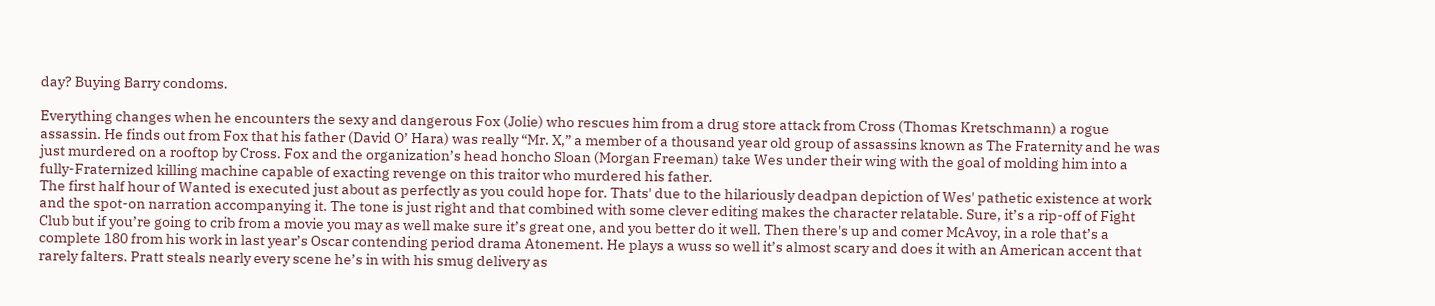day? Buying Barry condoms.

Everything changes when he encounters the sexy and dangerous Fox (Jolie) who rescues him from a drug store attack from Cross (Thomas Kretschmann) a rogue assassin. He finds out from Fox that his father (David O’ Hara) was really “Mr. X,” a member of a thousand year old group of assassins known as The Fraternity and he was just murdered on a rooftop by Cross. Fox and the organization’s head honcho Sloan (Morgan Freeman) take Wes under their wing with the goal of molding him into a fully-Fraternized killing machine capable of exacting revenge on this traitor who murdered his father.
The first half hour of Wanted is executed just about as perfectly as you could hope for. Thats' due to the hilariously deadpan depiction of Wes' pathetic existence at work and the spot-on narration accompanying it. The tone is just right and that combined with some clever editing makes the character relatable. Sure, it’s a rip-off of Fight Club but if you’re going to crib from a movie you may as well make sure it’s great one, and you better do it well. Then there's up and comer McAvoy, in a role that’s a complete 180 from his work in last year’s Oscar contending period drama Atonement. He plays a wuss so well it’s almost scary and does it with an American accent that rarely falters. Pratt steals nearly every scene he’s in with his smug delivery as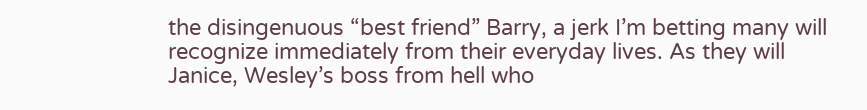the disingenuous “best friend” Barry, a jerk I’m betting many will recognize immediately from their everyday lives. As they will Janice, Wesley’s boss from hell who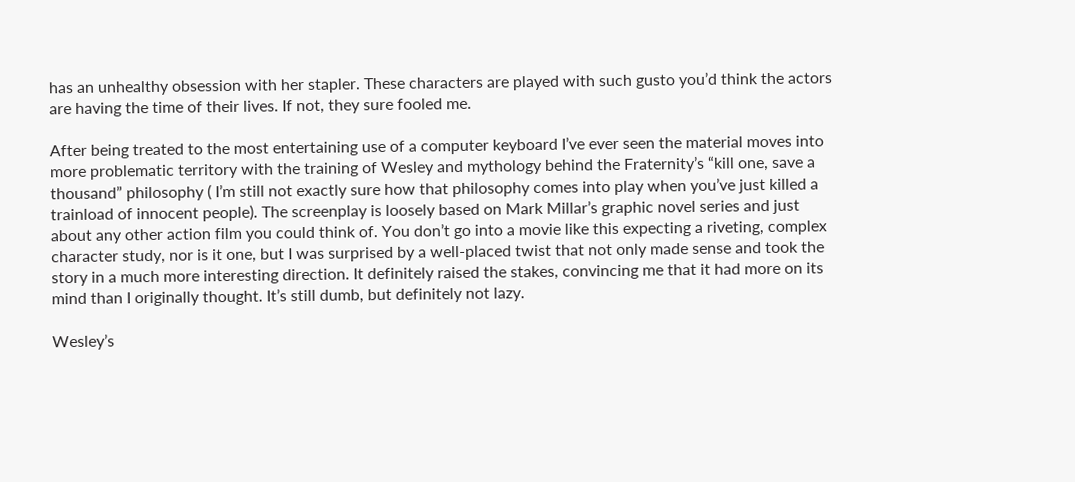has an unhealthy obsession with her stapler. These characters are played with such gusto you’d think the actors are having the time of their lives. If not, they sure fooled me.

After being treated to the most entertaining use of a computer keyboard I’ve ever seen the material moves into more problematic territory with the training of Wesley and mythology behind the Fraternity’s “kill one, save a thousand” philosophy ( I’m still not exactly sure how that philosophy comes into play when you’ve just killed a trainload of innocent people). The screenplay is loosely based on Mark Millar’s graphic novel series and just about any other action film you could think of. You don’t go into a movie like this expecting a riveting, complex character study, nor is it one, but I was surprised by a well-placed twist that not only made sense and took the story in a much more interesting direction. It definitely raised the stakes, convincing me that it had more on its mind than I originally thought. It’s still dumb, but definitely not lazy.

Wesley’s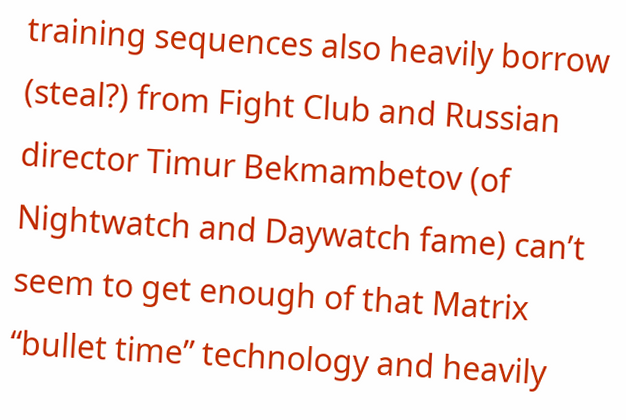training sequences also heavily borrow (steal?) from Fight Club and Russian director Timur Bekmambetov (of Nightwatch and Daywatch fame) can’t seem to get enough of that Matrix “bullet time” technology and heavily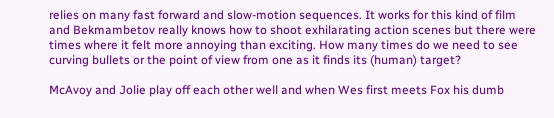relies on many fast forward and slow-motion sequences. It works for this kind of film and Bekmambetov really knows how to shoot exhilarating action scenes but there were times where it felt more annoying than exciting. How many times do we need to see curving bullets or the point of view from one as it finds its (human) target?

McAvoy and Jolie play off each other well and when Wes first meets Fox his dumb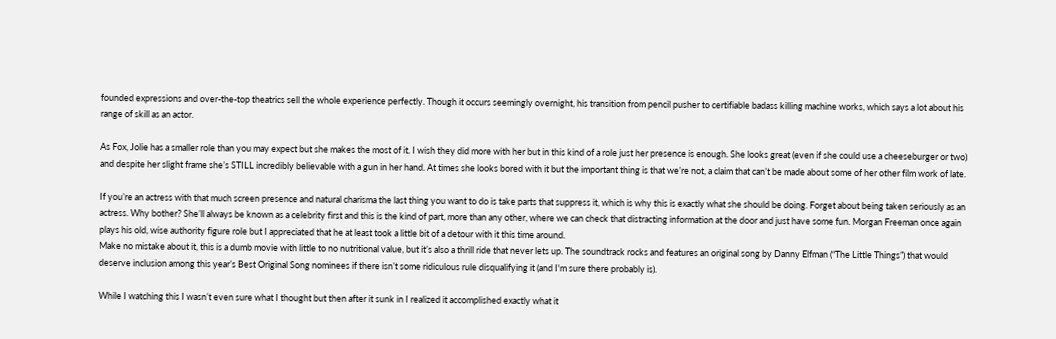founded expressions and over-the-top theatrics sell the whole experience perfectly. Though it occurs seemingly overnight, his transition from pencil pusher to certifiable badass killing machine works, which says a lot about his range of skill as an actor.

As Fox, Jolie has a smaller role than you may expect but she makes the most of it. I wish they did more with her but in this kind of a role just her presence is enough. She looks great (even if she could use a cheeseburger or two) and despite her slight frame she’s STILL incredibly believable with a gun in her hand. At times she looks bored with it but the important thing is that we’re not, a claim that can’t be made about some of her other film work of late.

If you’re an actress with that much screen presence and natural charisma the last thing you want to do is take parts that suppress it, which is why this is exactly what she should be doing. Forget about being taken seriously as an actress. Why bother? She’ll always be known as a celebrity first and this is the kind of part, more than any other, where we can check that distracting information at the door and just have some fun. Morgan Freeman once again plays his old, wise authority figure role but I appreciated that he at least took a little bit of a detour with it this time around.
Make no mistake about it, this is a dumb movie with little to no nutritional value, but it’s also a thrill ride that never lets up. The soundtrack rocks and features an original song by Danny Elfman (“The Little Things”) that would deserve inclusion among this year’s Best Original Song nominees if there isn’t some ridiculous rule disqualifying it (and I'm sure there probably is).

While I watching this I wasn’t even sure what I thought but then after it sunk in I realized it accomplished exactly what it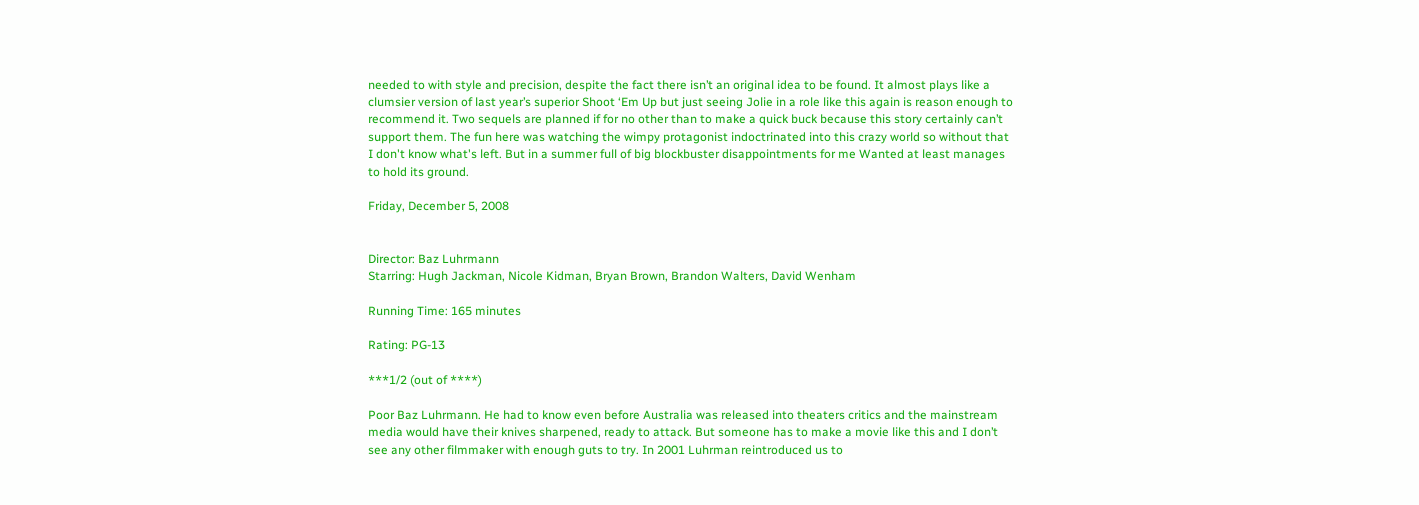needed to with style and precision, despite the fact there isn’t an original idea to be found. It almost plays like a clumsier version of last year’s superior Shoot ‘Em Up but just seeing Jolie in a role like this again is reason enough to recommend it. Two sequels are planned if for no other than to make a quick buck because this story certainly can’t support them. The fun here was watching the wimpy protagonist indoctrinated into this crazy world so without that I don't know what's left. But in a summer full of big blockbuster disappointments for me Wanted at least manages to hold its ground.

Friday, December 5, 2008


Director: Baz Luhrmann
Starring: Hugh Jackman, Nicole Kidman, Bryan Brown, Brandon Walters, David Wenham

Running Time: 165 minutes

Rating: PG-13

***1/2 (out of ****)

Poor Baz Luhrmann. He had to know even before Australia was released into theaters critics and the mainstream media would have their knives sharpened, ready to attack. But someone has to make a movie like this and I don’t see any other filmmaker with enough guts to try. In 2001 Luhrman reintroduced us to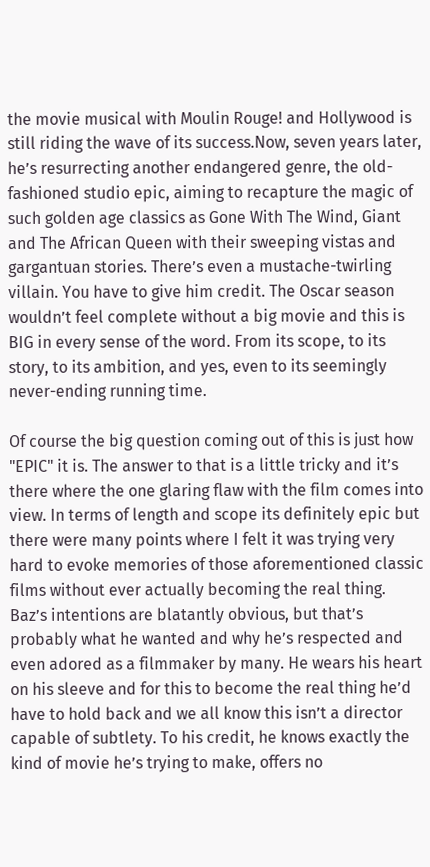the movie musical with Moulin Rouge! and Hollywood is still riding the wave of its success.Now, seven years later, he’s resurrecting another endangered genre, the old-fashioned studio epic, aiming to recapture the magic of such golden age classics as Gone With The Wind, Giant and The African Queen with their sweeping vistas and gargantuan stories. There’s even a mustache-twirling villain. You have to give him credit. The Oscar season wouldn’t feel complete without a big movie and this is BIG in every sense of the word. From its scope, to its story, to its ambition, and yes, even to its seemingly never-ending running time.

Of course the big question coming out of this is just how "EPIC" it is. The answer to that is a little tricky and it’s there where the one glaring flaw with the film comes into view. In terms of length and scope its definitely epic but there were many points where I felt it was trying very hard to evoke memories of those aforementioned classic films without ever actually becoming the real thing. Baz’s intentions are blatantly obvious, but that’s probably what he wanted and why he’s respected and even adored as a filmmaker by many. He wears his heart on his sleeve and for this to become the real thing he’d have to hold back and we all know this isn’t a director capable of subtlety. To his credit, he knows exactly the kind of movie he’s trying to make, offers no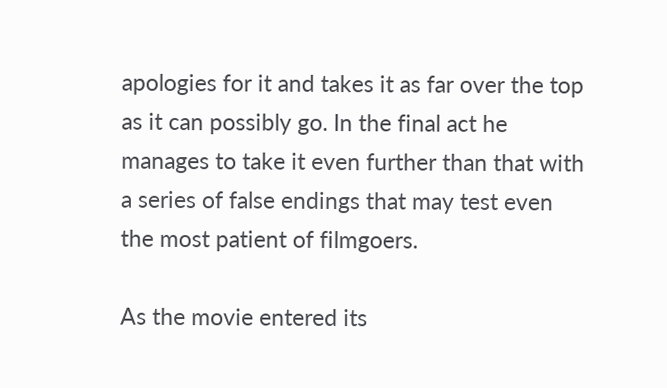apologies for it and takes it as far over the top as it can possibly go. In the final act he manages to take it even further than that with a series of false endings that may test even the most patient of filmgoers.

As the movie entered its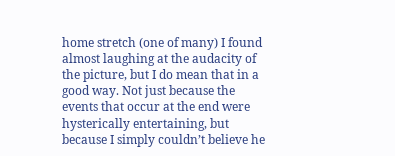home stretch (one of many) I found almost laughing at the audacity of the picture, but I do mean that in a good way. Not just because the events that occur at the end were hysterically entertaining, but because I simply couldn’t believe he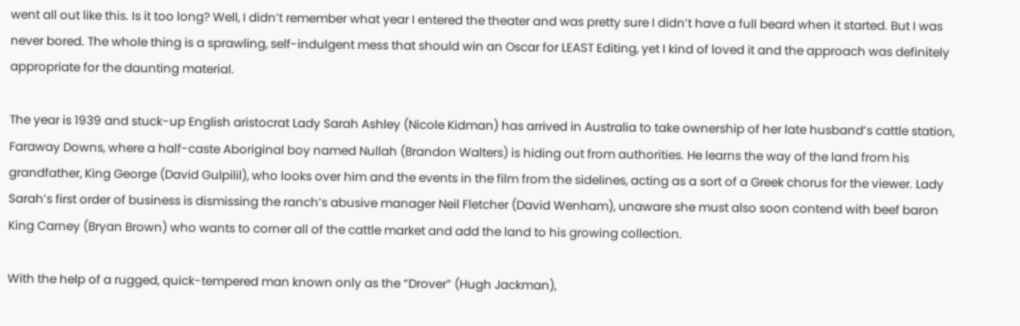went all out like this. Is it too long? Well, I didn’t remember what year I entered the theater and was pretty sure I didn’t have a full beard when it started. But I was never bored. The whole thing is a sprawling, self-indulgent mess that should win an Oscar for LEAST Editing, yet I kind of loved it and the approach was definitely appropriate for the daunting material.

The year is 1939 and stuck-up English aristocrat Lady Sarah Ashley (Nicole Kidman) has arrived in Australia to take ownership of her late husband’s cattle station, Faraway Downs, where a half-caste Aboriginal boy named Nullah (Brandon Walters) is hiding out from authorities. He learns the way of the land from his grandfather, King George (David Gulpilil), who looks over him and the events in the film from the sidelines, acting as a sort of a Greek chorus for the viewer. Lady Sarah’s first order of business is dismissing the ranch’s abusive manager Neil Fletcher (David Wenham), unaware she must also soon contend with beef baron King Carney (Bryan Brown) who wants to corner all of the cattle market and add the land to his growing collection.

With the help of a rugged, quick-tempered man known only as the “Drover” (Hugh Jackman),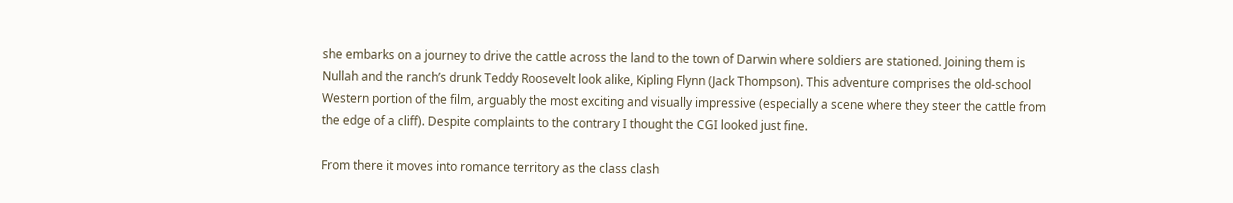she embarks on a journey to drive the cattle across the land to the town of Darwin where soldiers are stationed. Joining them is Nullah and the ranch’s drunk Teddy Roosevelt look alike, Kipling Flynn (Jack Thompson). This adventure comprises the old-school Western portion of the film, arguably the most exciting and visually impressive (especially a scene where they steer the cattle from the edge of a cliff). Despite complaints to the contrary I thought the CGI looked just fine.

From there it moves into romance territory as the class clash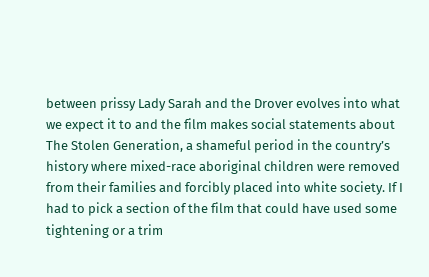between prissy Lady Sarah and the Drover evolves into what we expect it to and the film makes social statements about The Stolen Generation, a shameful period in the country’s history where mixed-race aboriginal children were removed from their families and forcibly placed into white society. If I had to pick a section of the film that could have used some tightening or a trim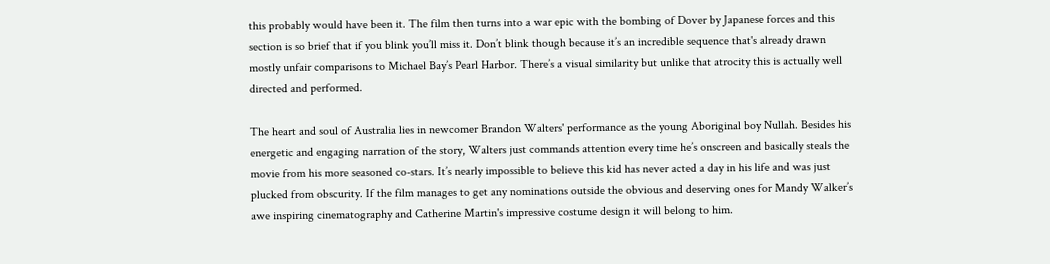this probably would have been it. The film then turns into a war epic with the bombing of Dover by Japanese forces and this section is so brief that if you blink you’ll miss it. Don’t blink though because it’s an incredible sequence that's already drawn mostly unfair comparisons to Michael Bay’s Pearl Harbor. There’s a visual similarity but unlike that atrocity this is actually well directed and performed.

The heart and soul of Australia lies in newcomer Brandon Walters' performance as the young Aboriginal boy Nullah. Besides his energetic and engaging narration of the story, Walters just commands attention every time he’s onscreen and basically steals the movie from his more seasoned co-stars. It’s nearly impossible to believe this kid has never acted a day in his life and was just plucked from obscurity. If the film manages to get any nominations outside the obvious and deserving ones for Mandy Walker’s awe inspiring cinematography and Catherine Martin's impressive costume design it will belong to him.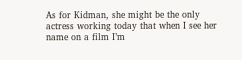As for Kidman, she might be the only actress working today that when I see her name on a film I’m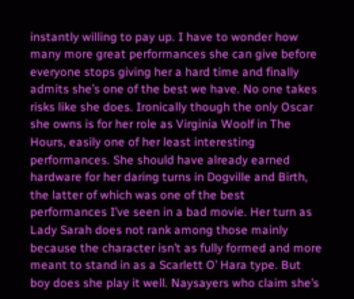instantly willing to pay up. I have to wonder how many more great performances she can give before everyone stops giving her a hard time and finally admits she’s one of the best we have. No one takes risks like she does. Ironically though the only Oscar she owns is for her role as Virginia Woolf in The Hours, easily one of her least interesting performances. She should have already earned hardware for her daring turns in Dogville and Birth, the latter of which was one of the best performances I’ve seen in a bad movie. Her turn as Lady Sarah does not rank among those mainly because the character isn’t as fully formed and more meant to stand in as a Scarlett O’ Hara type. But boy does she play it well. Naysayers who claim she’s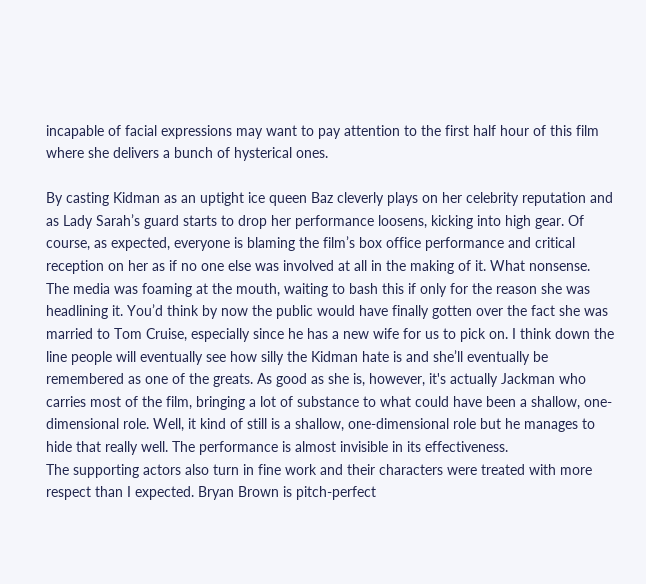incapable of facial expressions may want to pay attention to the first half hour of this film where she delivers a bunch of hysterical ones.

By casting Kidman as an uptight ice queen Baz cleverly plays on her celebrity reputation and as Lady Sarah’s guard starts to drop her performance loosens, kicking into high gear. Of course, as expected, everyone is blaming the film’s box office performance and critical reception on her as if no one else was involved at all in the making of it. What nonsense. The media was foaming at the mouth, waiting to bash this if only for the reason she was headlining it. You’d think by now the public would have finally gotten over the fact she was married to Tom Cruise, especially since he has a new wife for us to pick on. I think down the line people will eventually see how silly the Kidman hate is and she’ll eventually be remembered as one of the greats. As good as she is, however, it's actually Jackman who carries most of the film, bringing a lot of substance to what could have been a shallow, one-dimensional role. Well, it kind of still is a shallow, one-dimensional role but he manages to hide that really well. The performance is almost invisible in its effectiveness.
The supporting actors also turn in fine work and their characters were treated with more respect than I expected. Bryan Brown is pitch-perfect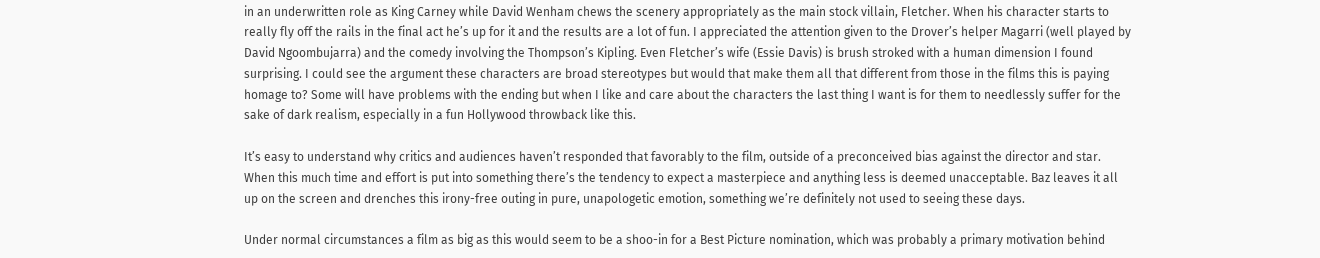in an underwritten role as King Carney while David Wenham chews the scenery appropriately as the main stock villain, Fletcher. When his character starts to really fly off the rails in the final act he’s up for it and the results are a lot of fun. I appreciated the attention given to the Drover’s helper Magarri (well played by David Ngoombujarra) and the comedy involving the Thompson’s Kipling. Even Fletcher’s wife (Essie Davis) is brush stroked with a human dimension I found surprising. I could see the argument these characters are broad stereotypes but would that make them all that different from those in the films this is paying homage to? Some will have problems with the ending but when I like and care about the characters the last thing I want is for them to needlessly suffer for the sake of dark realism, especially in a fun Hollywood throwback like this.

It’s easy to understand why critics and audiences haven’t responded that favorably to the film, outside of a preconceived bias against the director and star. When this much time and effort is put into something there’s the tendency to expect a masterpiece and anything less is deemed unacceptable. Baz leaves it all up on the screen and drenches this irony-free outing in pure, unapologetic emotion, something we’re definitely not used to seeing these days.

Under normal circumstances a film as big as this would seem to be a shoo-in for a Best Picture nomination, which was probably a primary motivation behind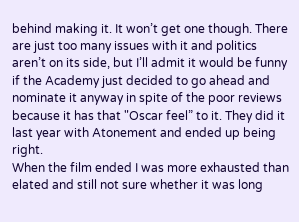behind making it. It won’t get one though. There are just too many issues with it and politics aren’t on its side, but I’ll admit it would be funny if the Academy just decided to go ahead and nominate it anyway in spite of the poor reviews because it has that "Oscar feel” to it. They did it last year with Atonement and ended up being right.
When the film ended I was more exhausted than elated and still not sure whether it was long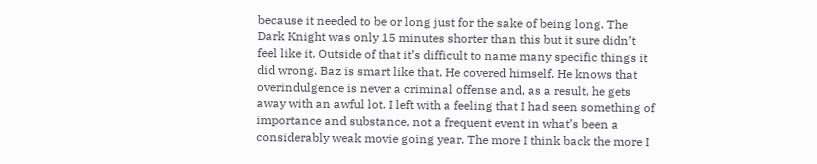because it needed to be or long just for the sake of being long. The Dark Knight was only 15 minutes shorter than this but it sure didn’t feel like it. Outside of that it’s difficult to name many specific things it did wrong. Baz is smart like that. He covered himself. He knows that overindulgence is never a criminal offense and, as a result, he gets away with an awful lot. I left with a feeling that I had seen something of importance and substance, not a frequent event in what’s been a considerably weak movie going year. The more I think back the more I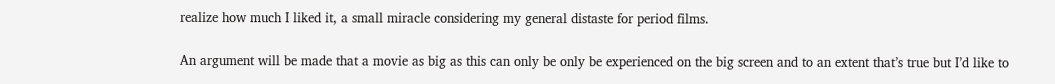realize how much I liked it, a small miracle considering my general distaste for period films.

An argument will be made that a movie as big as this can only be only be experienced on the big screen and to an extent that’s true but I’d like to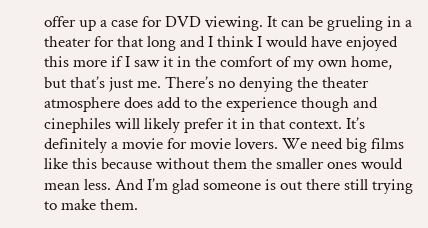offer up a case for DVD viewing. It can be grueling in a theater for that long and I think I would have enjoyed this more if I saw it in the comfort of my own home, but that’s just me. There’s no denying the theater atmosphere does add to the experience though and cinephiles will likely prefer it in that context. It’s definitely a movie for movie lovers. We need big films like this because without them the smaller ones would mean less. And I’m glad someone is out there still trying to make them.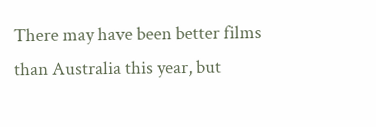There may have been better films than Australia this year, but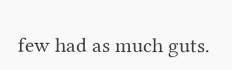few had as much guts.